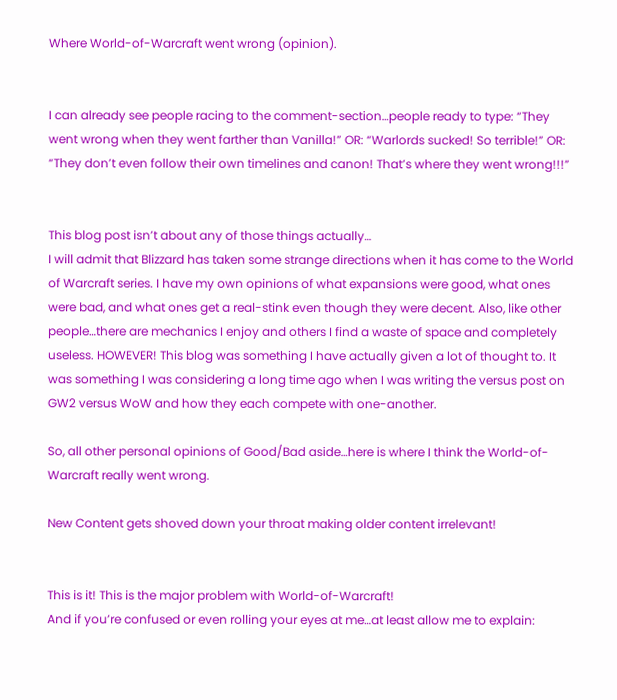Where World-of-Warcraft went wrong (opinion).


I can already see people racing to the comment-section…people ready to type: “They went wrong when they went farther than Vanilla!” OR: “Warlords sucked! So terrible!” OR: “They don’t even follow their own timelines and canon! That’s where they went wrong!!!”


This blog post isn’t about any of those things actually…
I will admit that Blizzard has taken some strange directions when it has come to the World of Warcraft series. I have my own opinions of what expansions were good, what ones were bad, and what ones get a real-stink even though they were decent. Also, like other people…there are mechanics I enjoy and others I find a waste of space and completely useless. HOWEVER! This blog was something I have actually given a lot of thought to. It was something I was considering a long time ago when I was writing the versus post on GW2 versus WoW and how they each compete with one-another.

So, all other personal opinions of Good/Bad aside…here is where I think the World-of-Warcraft really went wrong.

New Content gets shoved down your throat making older content irrelevant!


This is it! This is the major problem with World-of-Warcraft!
And if you’re confused or even rolling your eyes at me…at least allow me to explain: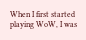When I first started playing WoW, I was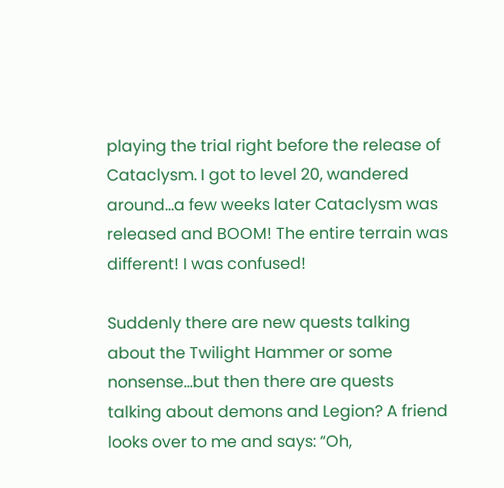playing the trial right before the release of Cataclysm. I got to level 20, wandered around…a few weeks later Cataclysm was released and BOOM! The entire terrain was different! I was confused!

Suddenly there are new quests talking about the Twilight Hammer or some nonsense…but then there are quests talking about demons and Legion? A friend looks over to me and says: “Oh,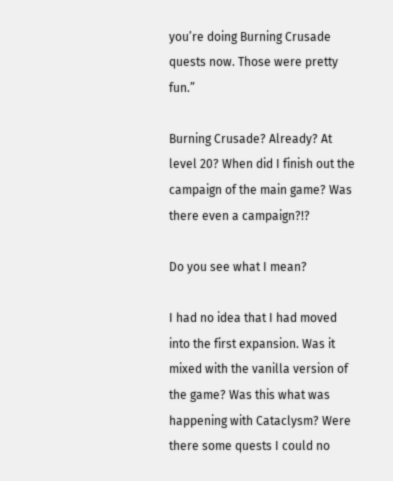you’re doing Burning Crusade quests now. Those were pretty fun.”

Burning Crusade? Already? At level 20? When did I finish out the campaign of the main game? Was there even a campaign?!?

Do you see what I mean?

I had no idea that I had moved into the first expansion. Was it mixed with the vanilla version of the game? Was this what was happening with Cataclysm? Were there some quests I could no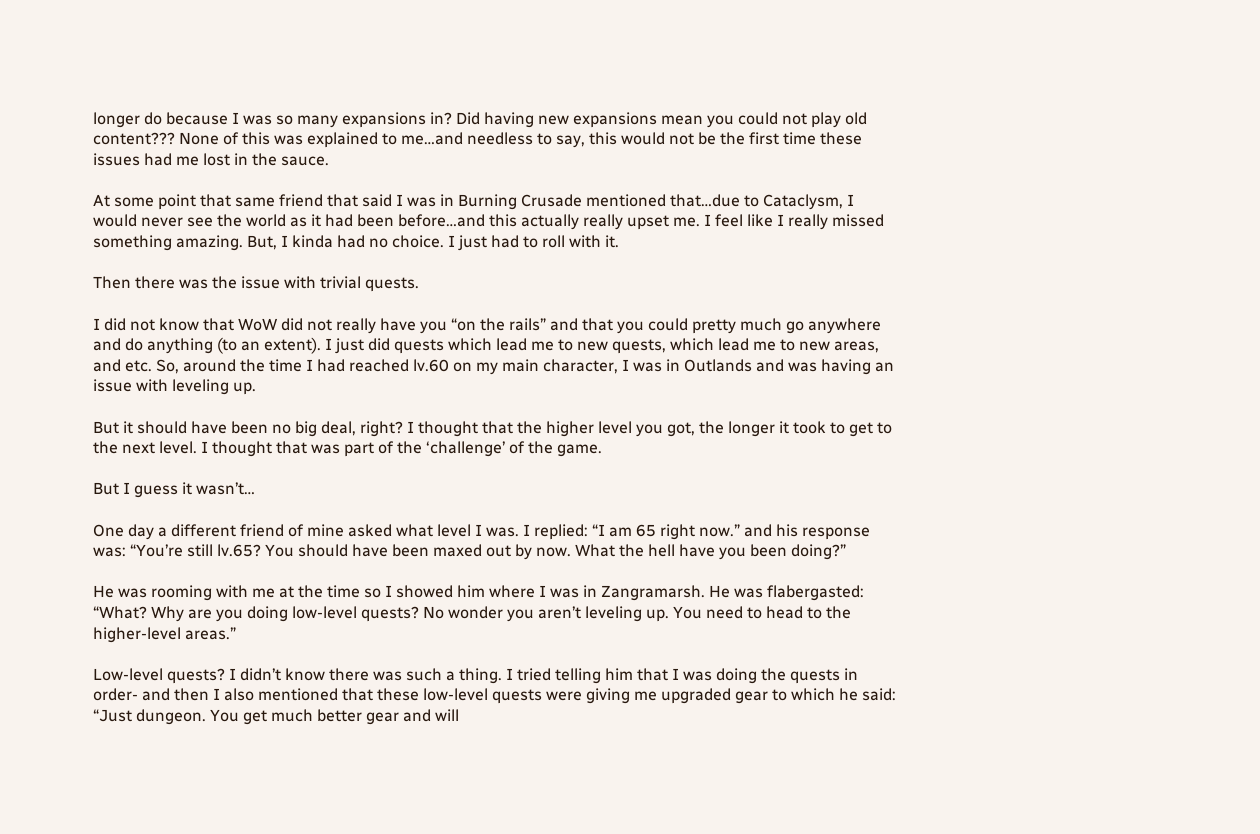longer do because I was so many expansions in? Did having new expansions mean you could not play old content??? None of this was explained to me…and needless to say, this would not be the first time these issues had me lost in the sauce.

At some point that same friend that said I was in Burning Crusade mentioned that…due to Cataclysm, I would never see the world as it had been before…and this actually really upset me. I feel like I really missed something amazing. But, I kinda had no choice. I just had to roll with it.

Then there was the issue with trivial quests.

I did not know that WoW did not really have you “on the rails” and that you could pretty much go anywhere and do anything (to an extent). I just did quests which lead me to new quests, which lead me to new areas, and etc. So, around the time I had reached lv.60 on my main character, I was in Outlands and was having an issue with leveling up.

But it should have been no big deal, right? I thought that the higher level you got, the longer it took to get to the next level. I thought that was part of the ‘challenge’ of the game.

But I guess it wasn’t…

One day a different friend of mine asked what level I was. I replied: “I am 65 right now.” and his response was: “You’re still lv.65? You should have been maxed out by now. What the hell have you been doing?”

He was rooming with me at the time so I showed him where I was in Zangramarsh. He was flabergasted: “What? Why are you doing low-level quests? No wonder you aren’t leveling up. You need to head to the higher-level areas.”

Low-level quests? I didn’t know there was such a thing. I tried telling him that I was doing the quests in order- and then I also mentioned that these low-level quests were giving me upgraded gear to which he said: “Just dungeon. You get much better gear and will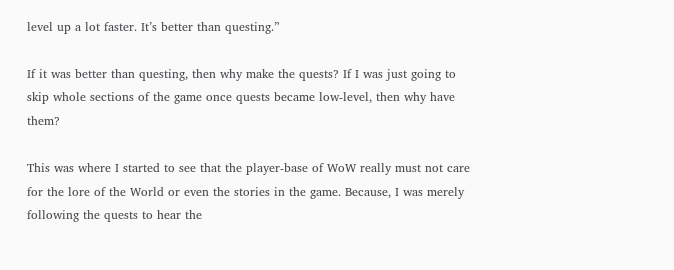level up a lot faster. It’s better than questing.”

If it was better than questing, then why make the quests? If I was just going to skip whole sections of the game once quests became low-level, then why have them?

This was where I started to see that the player-base of WoW really must not care for the lore of the World or even the stories in the game. Because, I was merely following the quests to hear the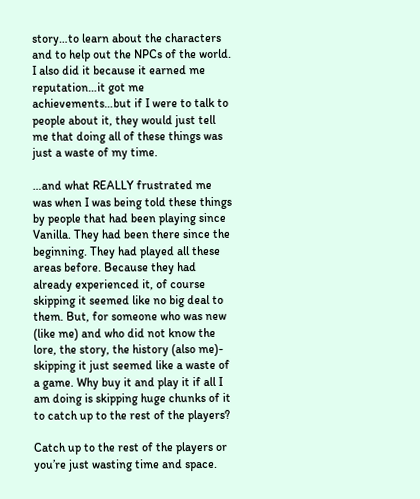story…to learn about the characters and to help out the NPCs of the world. I also did it because it earned me reputation…it got me achievements…but if I were to talk to people about it, they would just tell me that doing all of these things was just a waste of my time.

…and what REALLY frustrated me was when I was being told these things by people that had been playing since Vanilla. They had been there since the beginning. They had played all these areas before. Because they had already experienced it, of course skipping it seemed like no big deal to them. But, for someone who was new (like me) and who did not know the lore, the story, the history (also me)- skipping it just seemed like a waste of a game. Why buy it and play it if all I am doing is skipping huge chunks of it to catch up to the rest of the players?

Catch up to the rest of the players or you’re just wasting time and space.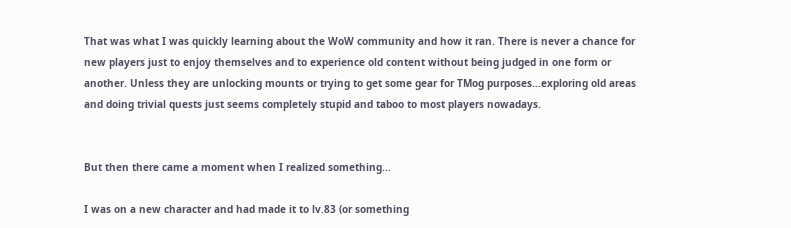That was what I was quickly learning about the WoW community and how it ran. There is never a chance for new players just to enjoy themselves and to experience old content without being judged in one form or another. Unless they are unlocking mounts or trying to get some gear for TMog purposes…exploring old areas and doing trivial quests just seems completely stupid and taboo to most players nowadays.


But then there came a moment when I realized something…

I was on a new character and had made it to lv.83 (or something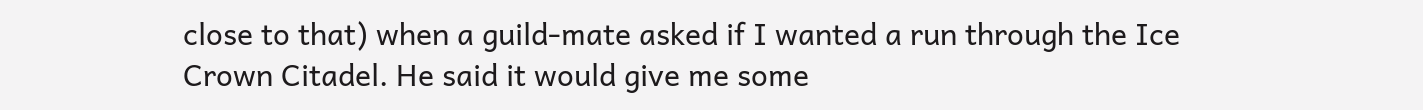close to that) when a guild-mate asked if I wanted a run through the Ice Crown Citadel. He said it would give me some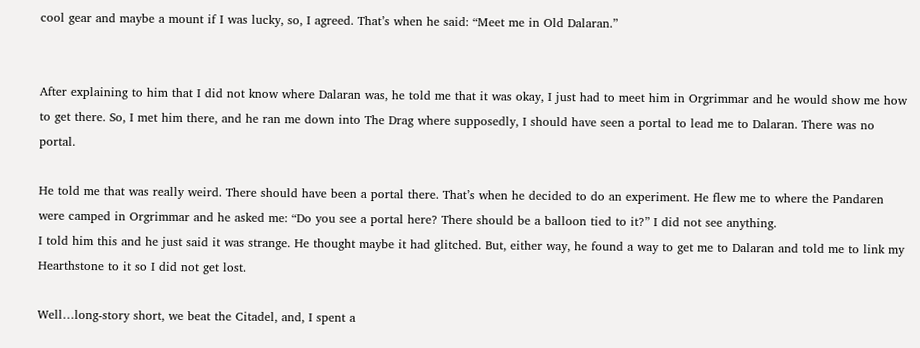cool gear and maybe a mount if I was lucky, so, I agreed. That’s when he said: “Meet me in Old Dalaran.”


After explaining to him that I did not know where Dalaran was, he told me that it was okay, I just had to meet him in Orgrimmar and he would show me how to get there. So, I met him there, and he ran me down into The Drag where supposedly, I should have seen a portal to lead me to Dalaran. There was no portal.

He told me that was really weird. There should have been a portal there. That’s when he decided to do an experiment. He flew me to where the Pandaren were camped in Orgrimmar and he asked me: “Do you see a portal here? There should be a balloon tied to it?” I did not see anything.
I told him this and he just said it was strange. He thought maybe it had glitched. But, either way, he found a way to get me to Dalaran and told me to link my Hearthstone to it so I did not get lost.

Well…long-story short, we beat the Citadel, and, I spent a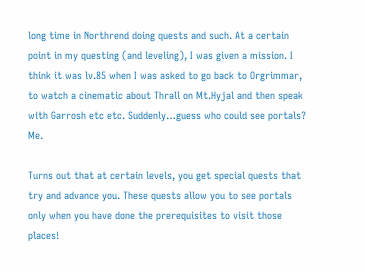long time in Northrend doing quests and such. At a certain point in my questing (and leveling), I was given a mission. I think it was lv.85 when I was asked to go back to Orgrimmar, to watch a cinematic about Thrall on Mt.Hyjal and then speak with Garrosh etc etc. Suddenly…guess who could see portals? Me.

Turns out that at certain levels, you get special quests that try and advance you. These quests allow you to see portals only when you have done the prerequisites to visit those places!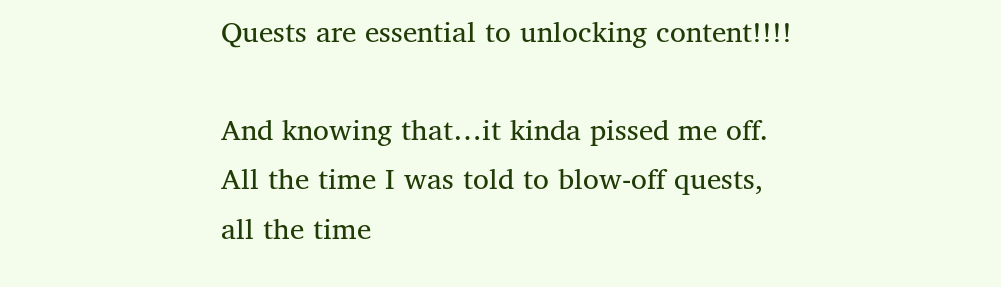Quests are essential to unlocking content!!!!

And knowing that…it kinda pissed me off. All the time I was told to blow-off quests, all the time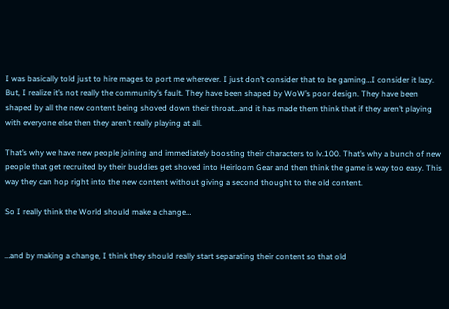I was basically told just to hire mages to port me wherever. I just don’t consider that to be gaming…I consider it lazy. But, I realize it’s not really the community’s fault. They have been shaped by WoW’s poor design. They have been shaped by all the new content being shoved down their throat…and it has made them think that if they aren’t playing with everyone else then they aren’t really playing at all.

That’s why we have new people joining and immediately boosting their characters to lv.100. That’s why a bunch of new people that get recruited by their buddies get shoved into Heirloom Gear and then think the game is way too easy. This way they can hop right into the new content without giving a second thought to the old content.

So I really think the World should make a change…


…and by making a change, I think they should really start separating their content so that old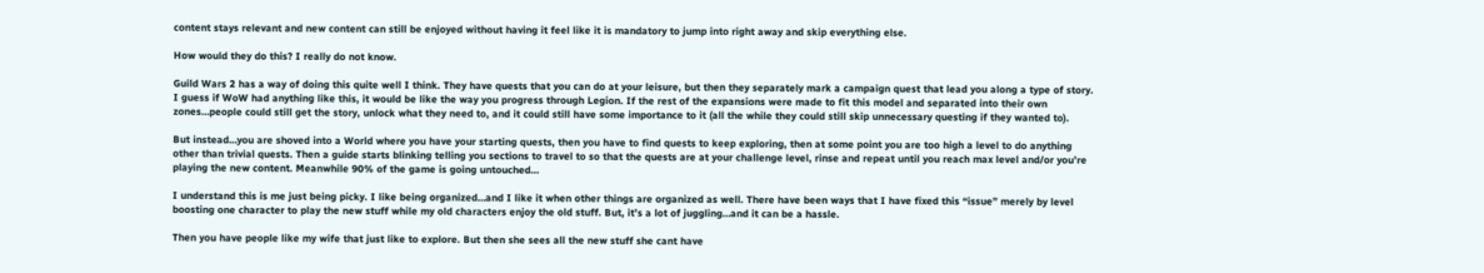content stays relevant and new content can still be enjoyed without having it feel like it is mandatory to jump into right away and skip everything else.

How would they do this? I really do not know.

Guild Wars 2 has a way of doing this quite well I think. They have quests that you can do at your leisure, but then they separately mark a campaign quest that lead you along a type of story. I guess if WoW had anything like this, it would be like the way you progress through Legion. If the rest of the expansions were made to fit this model and separated into their own zones…people could still get the story, unlock what they need to, and it could still have some importance to it (all the while they could still skip unnecessary questing if they wanted to).

But instead…you are shoved into a World where you have your starting quests, then you have to find quests to keep exploring, then at some point you are too high a level to do anything other than trivial quests. Then a guide starts blinking telling you sections to travel to so that the quests are at your challenge level, rinse and repeat until you reach max level and/or you’re playing the new content. Meanwhile 90% of the game is going untouched…

I understand this is me just being picky. I like being organized…and I like it when other things are organized as well. There have been ways that I have fixed this “issue” merely by level boosting one character to play the new stuff while my old characters enjoy the old stuff. But, it’s a lot of juggling…and it can be a hassle.

Then you have people like my wife that just like to explore. But then she sees all the new stuff she cant have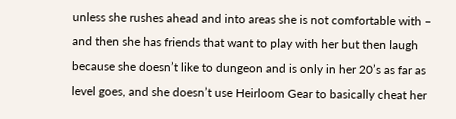unless she rushes ahead and into areas she is not comfortable with – and then she has friends that want to play with her but then laugh because she doesn’t like to dungeon and is only in her 20’s as far as level goes, and she doesn’t use Heirloom Gear to basically cheat her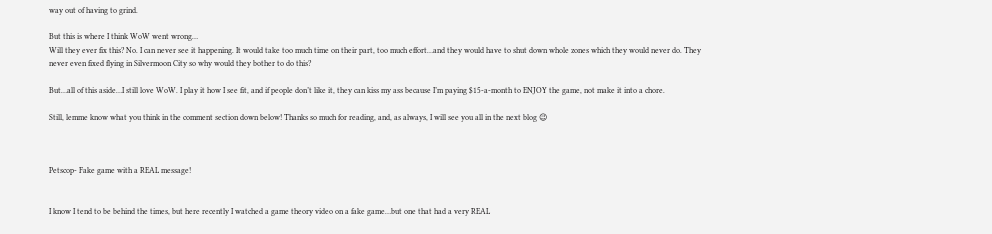way out of having to grind.

But this is where I think WoW went wrong…
Will they ever fix this? No. I can never see it happening. It would take too much time on their part, too much effort…and they would have to shut down whole zones which they would never do. They never even fixed flying in Silvermoon City so why would they bother to do this?

But…all of this aside…I still love WoW. I play it how I see fit, and if people don’t like it, they can kiss my ass because I’m paying $15-a-month to ENJOY the game, not make it into a chore.

Still, lemme know what you think in the comment section down below! Thanks so much for reading, and, as always, I will see you all in the next blog 😉



Petscop- Fake game with a REAL message!


I know I tend to be behind the times, but here recently I watched a game theory video on a fake game…but one that had a very REAL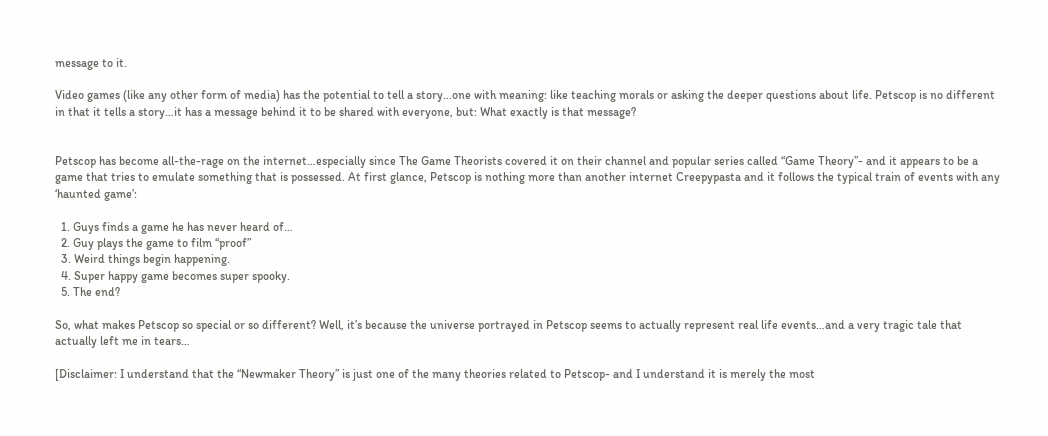message to it.

Video games (like any other form of media) has the potential to tell a story…one with meaning: like teaching morals or asking the deeper questions about life. Petscop is no different in that it tells a story…it has a message behind it to be shared with everyone, but: What exactly is that message?


Petscop has become all-the-rage on the internet…especially since The Game Theorists covered it on their channel and popular series called “Game Theory”- and it appears to be a game that tries to emulate something that is possessed. At first glance, Petscop is nothing more than another internet Creepypasta and it follows the typical train of events with any ‘haunted game’:

  1. Guys finds a game he has never heard of…
  2. Guy plays the game to film “proof”
  3. Weird things begin happening.
  4. Super happy game becomes super spooky.
  5. The end?

So, what makes Petscop so special or so different? Well, it’s because the universe portrayed in Petscop seems to actually represent real life events…and a very tragic tale that actually left me in tears…

[Disclaimer: I understand that the “Newmaker Theory” is just one of the many theories related to Petscop- and I understand it is merely the most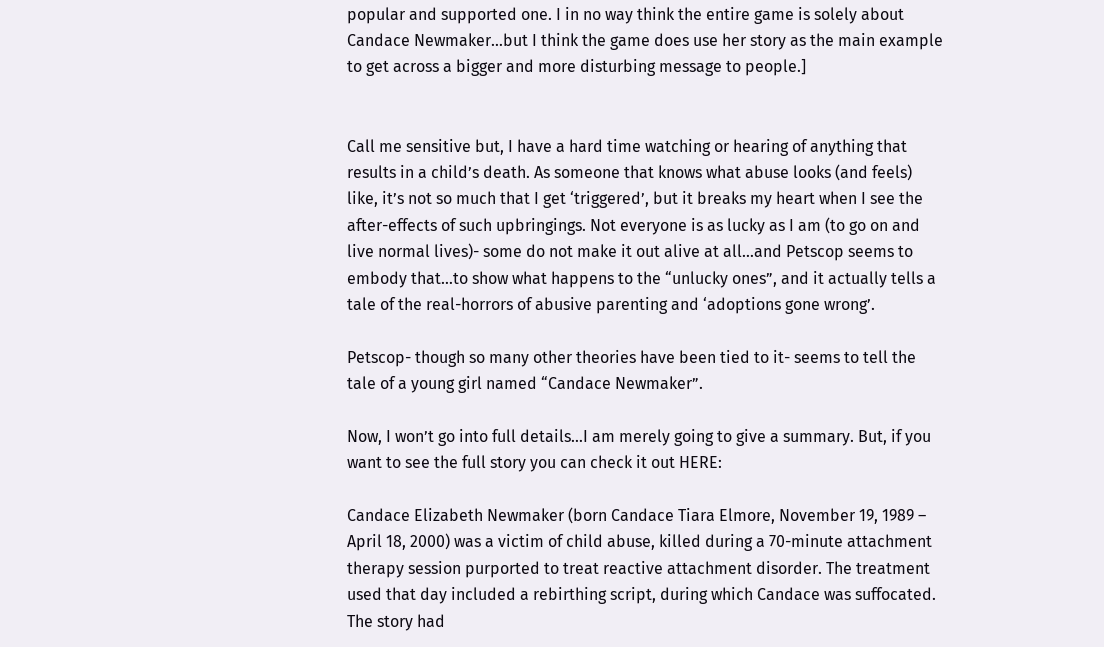popular and supported one. I in no way think the entire game is solely about Candace Newmaker…but I think the game does use her story as the main example to get across a bigger and more disturbing message to people.]


Call me sensitive but, I have a hard time watching or hearing of anything that results in a child’s death. As someone that knows what abuse looks (and feels) like, it’s not so much that I get ‘triggered’, but it breaks my heart when I see the after-effects of such upbringings. Not everyone is as lucky as I am (to go on and live normal lives)- some do not make it out alive at all…and Petscop seems to embody that…to show what happens to the “unlucky ones”, and it actually tells a tale of the real-horrors of abusive parenting and ‘adoptions gone wrong’.

Petscop- though so many other theories have been tied to it- seems to tell the tale of a young girl named “Candace Newmaker”.

Now, I won’t go into full details…I am merely going to give a summary. But, if you want to see the full story you can check it out HERE:

Candace Elizabeth Newmaker (born Candace Tiara Elmore, November 19, 1989 – April 18, 2000) was a victim of child abuse, killed during a 70-minute attachment therapy session purported to treat reactive attachment disorder. The treatment used that day included a rebirthing script, during which Candace was suffocated. The story had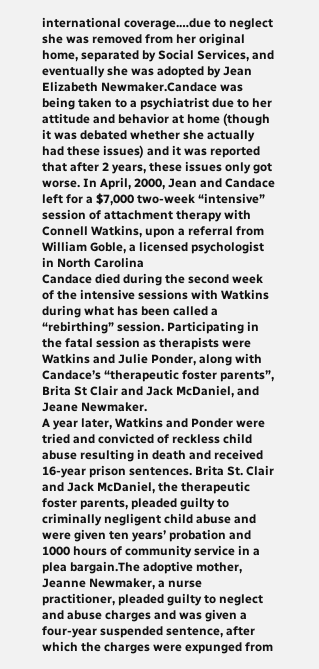international coverage.…due to neglect she was removed from her original home, separated by Social Services, and eventually she was adopted by Jean Elizabeth Newmaker.Candace was being taken to a psychiatrist due to her attitude and behavior at home (though it was debated whether she actually had these issues) and it was reported that after 2 years, these issues only got worse. In April, 2000, Jean and Candace left for a $7,000 two-week “intensive” session of attachment therapy with Connell Watkins, upon a referral from William Goble, a licensed psychologist in North Carolina
Candace died during the second week of the intensive sessions with Watkins during what has been called a “rebirthing” session. Participating in the fatal session as therapists were Watkins and Julie Ponder, along with Candace’s “therapeutic foster parents”, Brita St Clair and Jack McDaniel, and Jeane Newmaker.
A year later, Watkins and Ponder were tried and convicted of reckless child abuse resulting in death and received 16-year prison sentences. Brita St. Clair and Jack McDaniel, the therapeutic foster parents, pleaded guilty to criminally negligent child abuse and were given ten years’ probation and 1000 hours of community service in a plea bargain.The adoptive mother, Jeanne Newmaker, a nurse practitioner, pleaded guilty to neglect and abuse charges and was given a four-year suspended sentence, after which the charges were expunged from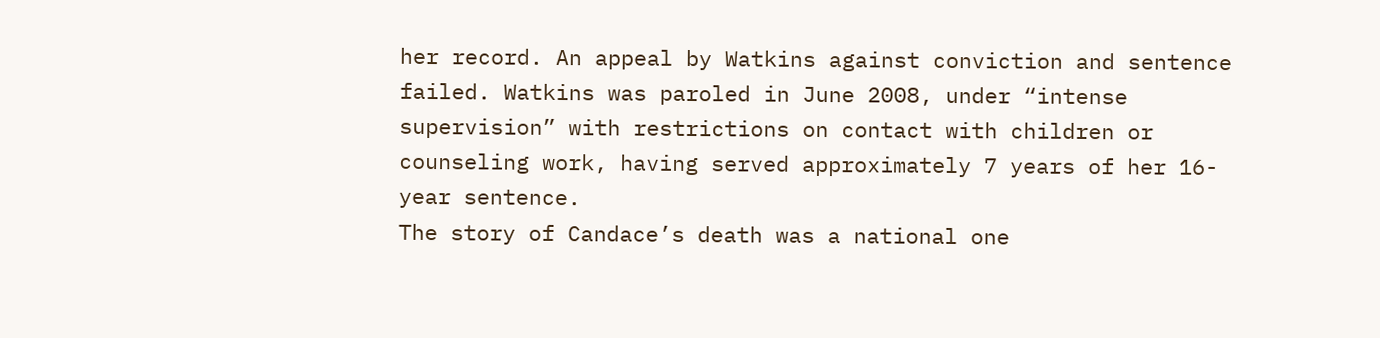her record. An appeal by Watkins against conviction and sentence failed. Watkins was paroled in June 2008, under “intense supervision” with restrictions on contact with children or counseling work, having served approximately 7 years of her 16-year sentence.
The story of Candace’s death was a national one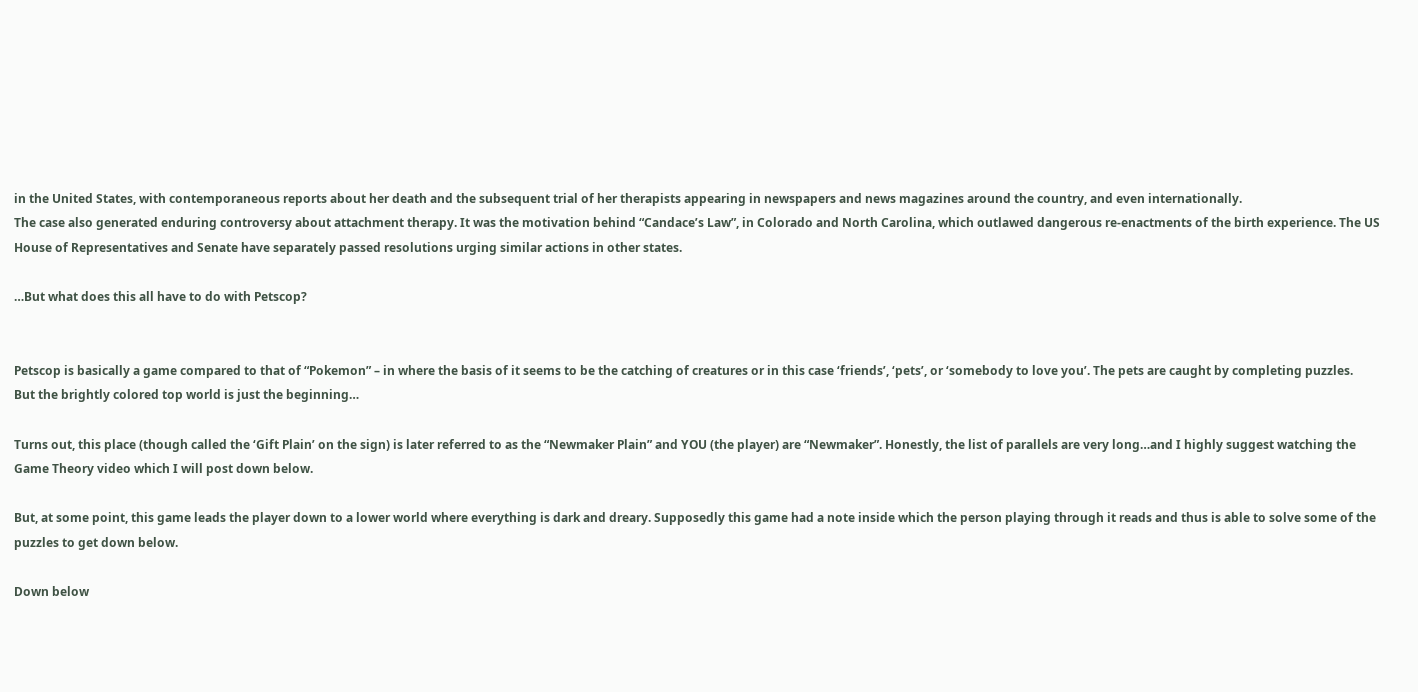in the United States, with contemporaneous reports about her death and the subsequent trial of her therapists appearing in newspapers and news magazines around the country, and even internationally.
The case also generated enduring controversy about attachment therapy. It was the motivation behind “Candace’s Law”, in Colorado and North Carolina, which outlawed dangerous re-enactments of the birth experience. The US House of Representatives and Senate have separately passed resolutions urging similar actions in other states.

…But what does this all have to do with Petscop?


Petscop is basically a game compared to that of “Pokemon” – in where the basis of it seems to be the catching of creatures or in this case ‘friends’, ‘pets’, or ‘somebody to love you’. The pets are caught by completing puzzles.
But the brightly colored top world is just the beginning…

Turns out, this place (though called the ‘Gift Plain’ on the sign) is later referred to as the “Newmaker Plain” and YOU (the player) are “Newmaker”. Honestly, the list of parallels are very long…and I highly suggest watching the Game Theory video which I will post down below.

But, at some point, this game leads the player down to a lower world where everything is dark and dreary. Supposedly this game had a note inside which the person playing through it reads and thus is able to solve some of the puzzles to get down below.

Down below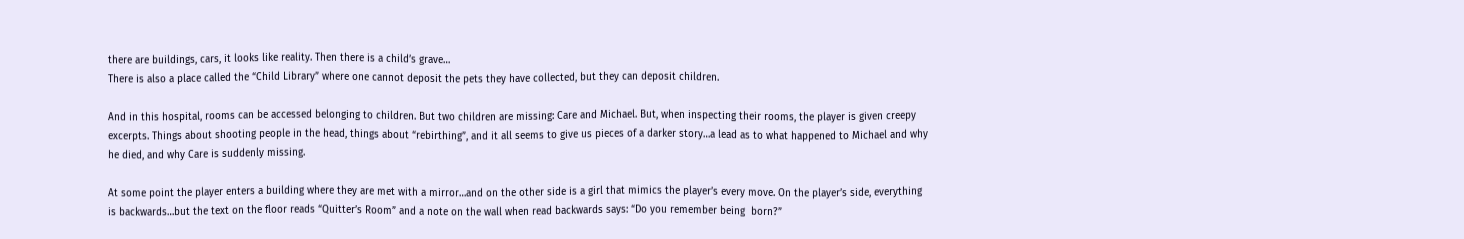there are buildings, cars, it looks like reality. Then there is a child’s grave…
There is also a place called the “Child Library” where one cannot deposit the pets they have collected, but they can deposit children.

And in this hospital, rooms can be accessed belonging to children. But two children are missing: Care and Michael. But, when inspecting their rooms, the player is given creepy excerpts. Things about shooting people in the head, things about “rebirthing”, and it all seems to give us pieces of a darker story…a lead as to what happened to Michael and why he died, and why Care is suddenly missing.

At some point the player enters a building where they are met with a mirror…and on the other side is a girl that mimics the player’s every move. On the player’s side, everything is backwards…but the text on the floor reads “Quitter’s Room” and a note on the wall when read backwards says: “Do you remember being  born?”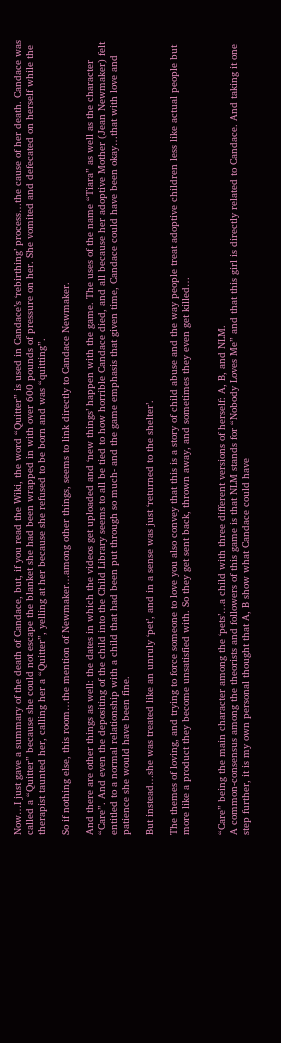Now…I just gave a summary of the death of Candace, but, if you read the Wiki, the word “Quitter” is used in Candace’s ‘rebirthing’ process…the cause of her death. Candace was called a “Quitter” because she could not escape the blanket she had been wrapped in with over 600 pounds of pressure on her. She vomited and defecated on herself while the therapist taunted her, calling her a “Quitter”, yelling at her because she refused to be born and was “quitting”.

So if nothing else, this room…the mention of Newmaker…among other things, seems to link directly to Candace Newmaker.

And there are other things as well: the dates in which the videos get uploaded and ‘new things’ happen with the game. The uses of the name “Tiara” as well as the character “Care”. And even the depositing of the child into the Child Library seems to all be tied to how horrible Candace died, and all because her adoptive Mother (Jean Newmaker) felt entitled to a normal relationship with a child that had been put through so much- and the game emphasis that given time, Candace could have been okay…that with love and patience she would have been fine.

But instead…she was treated like an unruly ‘pet’, and in a sense was just ‘returned to the shelter’.

The themes of loving, and trying to force someone to love you also convey that this is a story of child abuse and the way people treat adoptive children less like actual people but more like a product they become unsatisfied with. So they get sent back, thrown away, and sometimes they even get killed…


“Care” being the main character among the ‘pets’…a child with three different versions of herself: A, B, and NLM.
A common-consensus among the theorists and followers of this game is that NLM stands for “Nobody Loves Me” and that this girl is directly related to Candace. And taking it one step further, it is my own personal thought that A, B show what Candace could have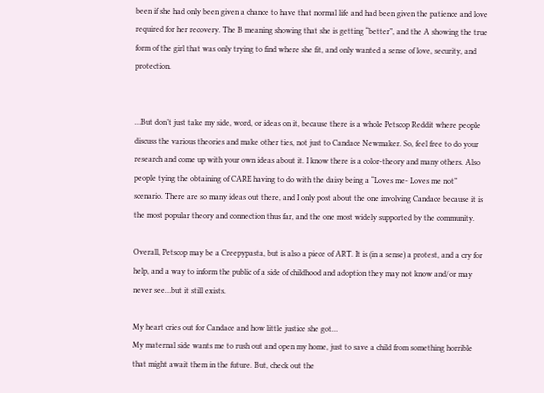been if she had only been given a chance to have that normal life and had been given the patience and love required for her recovery. The B meaning showing that she is getting “better”, and the A showing the true form of the girl that was only trying to find where she fit, and only wanted a sense of love, security, and protection.


…But don’t just take my side, word, or ideas on it, because there is a whole Petscop Reddit where people discuss the various theories and make other ties, not just to Candace Newmaker. So, feel free to do your research and come up with your own ideas about it. I know there is a color-theory and many others. Also people tying the obtaining of CARE having to do with the daisy being a “Loves me- Loves me not” scenario. There are so many ideas out there, and I only post about the one involving Candace because it is the most popular theory and connection thus far, and the one most widely supported by the community.

Overall, Petscop may be a Creepypasta, but is also a piece of ART. It is (in a sense) a protest, and a cry for help, and a way to inform the public of a side of childhood and adoption they may not know and/or may never see…but it still exists.

My heart cries out for Candace and how little justice she got…
My maternal side wants me to rush out and open my home, just to save a child from something horrible that might await them in the future. But, check out the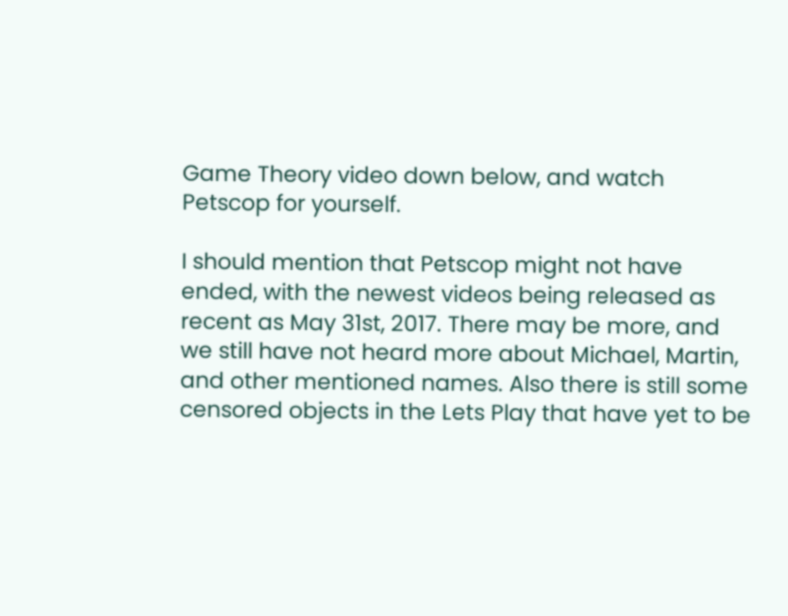Game Theory video down below, and watch Petscop for yourself.

I should mention that Petscop might not have ended, with the newest videos being released as recent as May 31st, 2017. There may be more, and we still have not heard more about Michael, Martin, and other mentioned names. Also there is still some censored objects in the Lets Play that have yet to be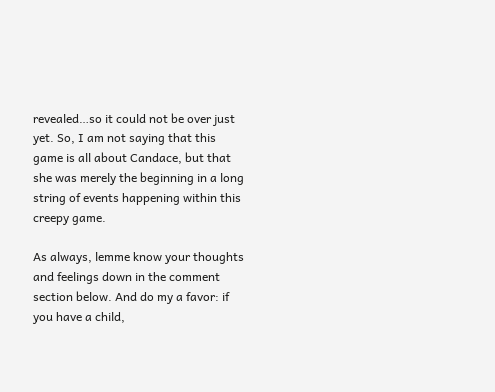revealed…so it could not be over just yet. So, I am not saying that this game is all about Candace, but that she was merely the beginning in a long string of events happening within this creepy game.

As always, lemme know your thoughts and feelings down in the comment section below. And do my a favor: if you have a child,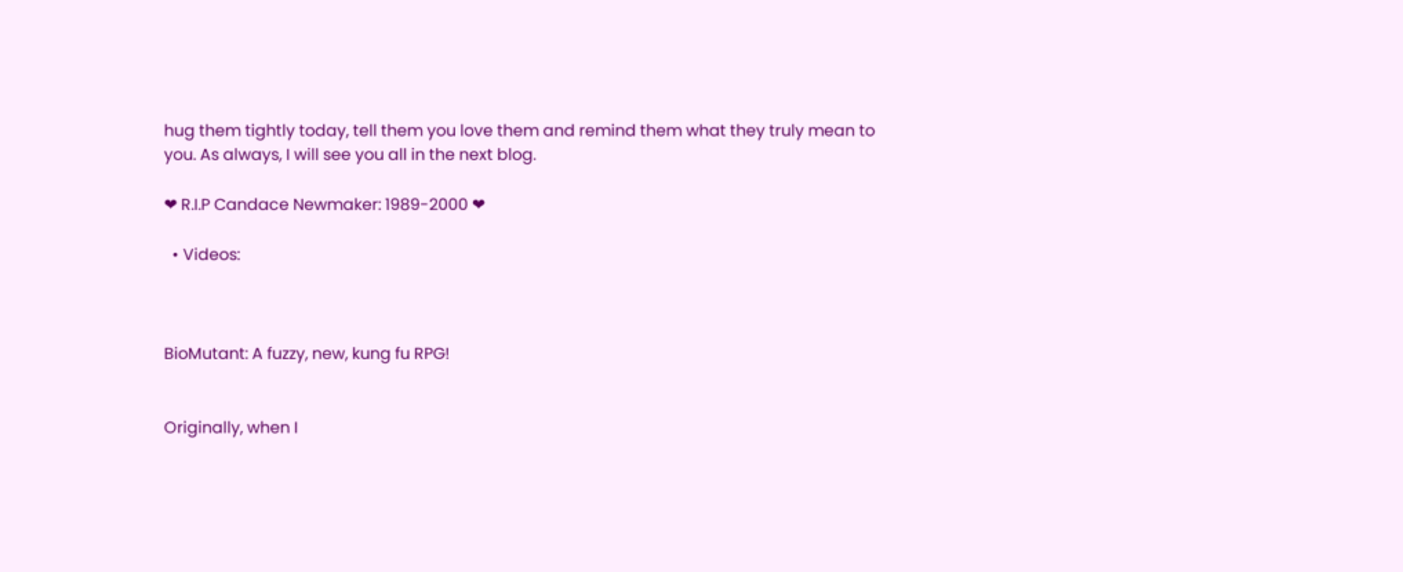hug them tightly today, tell them you love them and remind them what they truly mean to you. As always, I will see you all in the next blog.

❤ R.I.P Candace Newmaker: 1989-2000 ❤

  • Videos:



BioMutant: A fuzzy, new, kung fu RPG!


Originally, when I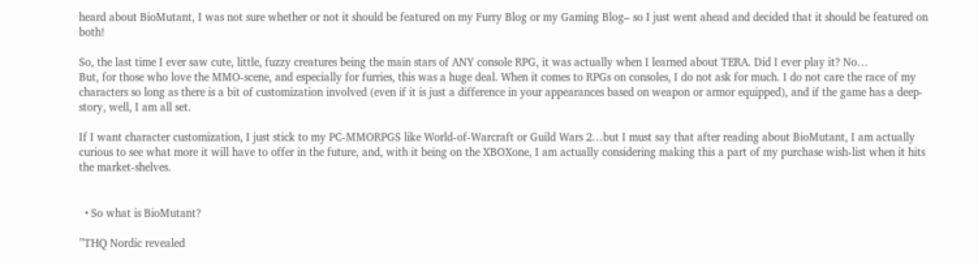heard about BioMutant, I was not sure whether or not it should be featured on my Furry Blog or my Gaming Blog– so I just went ahead and decided that it should be featured on both!

So, the last time I ever saw cute, little, fuzzy creatures being the main stars of ANY console RPG, it was actually when I learned about TERA. Did I ever play it? No…
But, for those who love the MMO-scene, and especially for furries, this was a huge deal. When it comes to RPGs on consoles, I do not ask for much. I do not care the race of my characters so long as there is a bit of customization involved (even if it is just a difference in your appearances based on weapon or armor equipped), and if the game has a deep-story, well, I am all set.

If I want character customization, I just stick to my PC-MMORPGS like World-of-Warcraft or Guild Wars 2…but I must say that after reading about BioMutant, I am actually curious to see what more it will have to offer in the future, and, with it being on the XBOXone, I am actually considering making this a part of my purchase wish-list when it hits the market-shelves.


  • So what is BioMutant?

”THQ Nordic revealed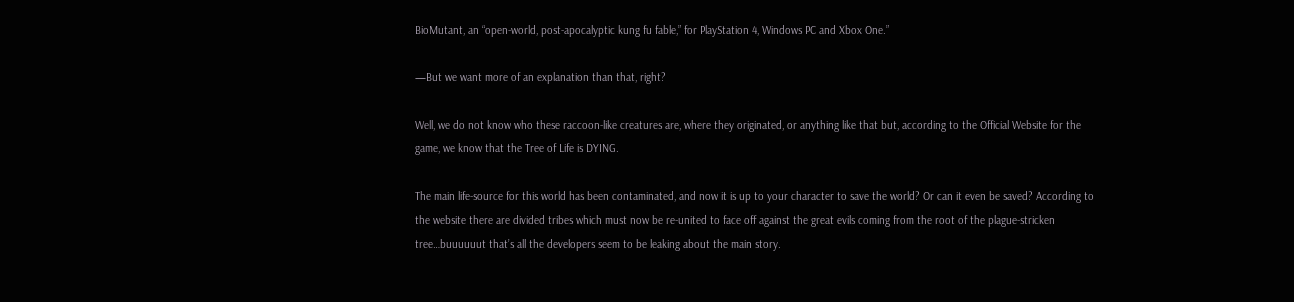BioMutant, an “open-world, post-apocalyptic kung fu fable,” for PlayStation 4, Windows PC and Xbox One.”

—But we want more of an explanation than that, right?

Well, we do not know who these raccoon-like creatures are, where they originated, or anything like that but, according to the Official Website for the game, we know that the Tree of Life is DYING.

The main life-source for this world has been contaminated, and now it is up to your character to save the world? Or can it even be saved? According to the website there are divided tribes which must now be re-united to face off against the great evils coming from the root of the plague-stricken tree…buuuuuut that’s all the developers seem to be leaking about the main story.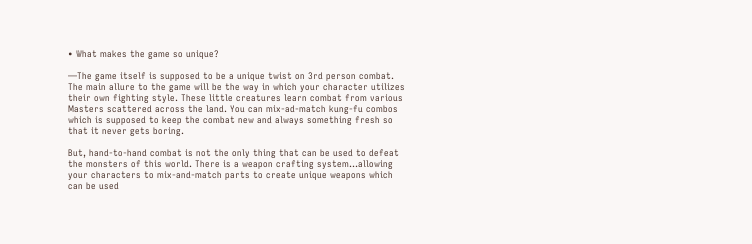• What makes the game so unique?

—The game itself is supposed to be a unique twist on 3rd person combat. The main allure to the game will be the way in which your character utilizes their own fighting style. These little creatures learn combat from various Masters scattered across the land. You can mix-ad-match kung-fu combos which is supposed to keep the combat new and always something fresh so that it never gets boring.

But, hand-to-hand combat is not the only thing that can be used to defeat the monsters of this world. There is a weapon crafting system…allowing your characters to mix-and-match parts to create unique weapons which can be used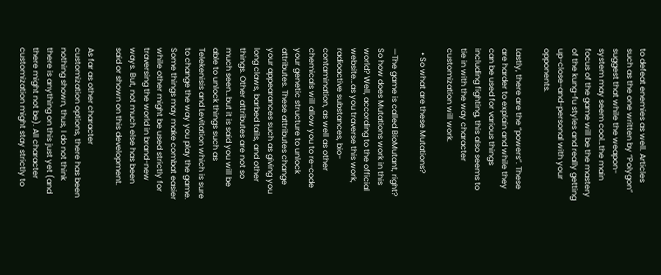to defeat enemies as well. Articles such as the one written by “Polygon” suggest that while the weapon-system may seem cool…the main focus of the game will be the mastery of the kung-fu styles and really getting up-close-and-personal with your opponents.

Lastly, there are the “powers”. These are harder to explain and while they can be used for various things including fighting, this also seems to tie in with the way character customization will work.

  • So what are these Mutations?

—The game is called BioMutant, right? So how does Mutations work in this world? Well, according to the official website…as you traverse this work, radioactive substances, bio-contamination, as well as other chemicals will allow you to re-code your genetic structure to unlock attributes. These attributes change your appearances such as giving you long claws, barbed tails, and other things. Other attributes are not so much seen…but it is said you will be able to unlock things such as Telekenisis and Levitation which is sure to change the way you play the game. Some things may make combat easier while other might be used strictly for traversing the world in brand-new ways. But, not much else has been said or shown on this development.

As far as other character customization options, there has been nothing shown, thus, I do not think there is anything on this just yet (and there might not be). All character customization might stay strictly to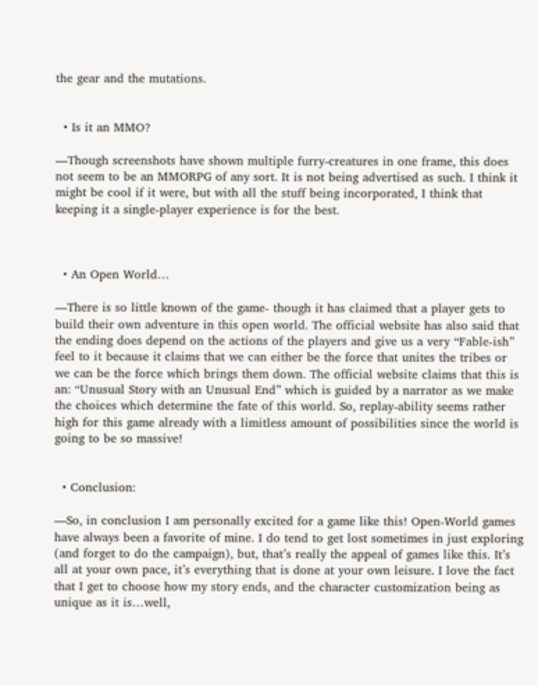the gear and the mutations.


  • Is it an MMO?

—Though screenshots have shown multiple furry-creatures in one frame, this does not seem to be an MMORPG of any sort. It is not being advertised as such. I think it might be cool if it were, but with all the stuff being incorporated, I think that keeping it a single-player experience is for the best.



  • An Open World…

—There is so little known of the game- though it has claimed that a player gets to build their own adventure in this open world. The official website has also said that the ending does depend on the actions of the players and give us a very “Fable-ish” feel to it because it claims that we can either be the force that unites the tribes or we can be the force which brings them down. The official website claims that this is an: “Unusual Story with an Unusual End” which is guided by a narrator as we make the choices which determine the fate of this world. So, replay-ability seems rather high for this game already with a limitless amount of possibilities since the world is going to be so massive!


  • Conclusion:

—So, in conclusion I am personally excited for a game like this! Open-World games have always been a favorite of mine. I do tend to get lost sometimes in just exploring (and forget to do the campaign), but, that’s really the appeal of games like this. It’s all at your own pace, it’s everything that is done at your own leisure. I love the fact that I get to choose how my story ends, and the character customization being as unique as it is…well,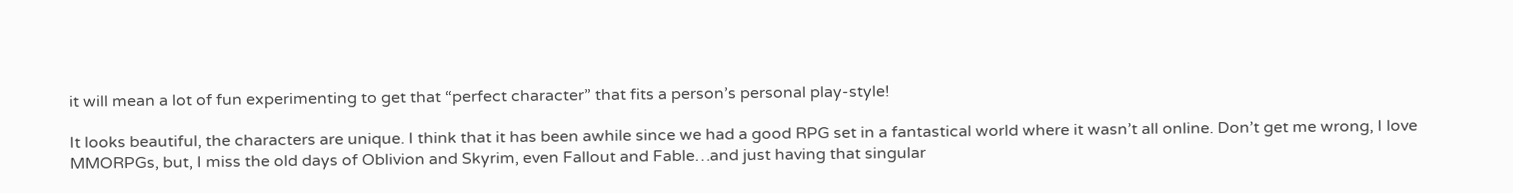it will mean a lot of fun experimenting to get that “perfect character” that fits a person’s personal play-style!

It looks beautiful, the characters are unique. I think that it has been awhile since we had a good RPG set in a fantastical world where it wasn’t all online. Don’t get me wrong, I love MMORPGs, but, I miss the old days of Oblivion and Skyrim, even Fallout and Fable…and just having that singular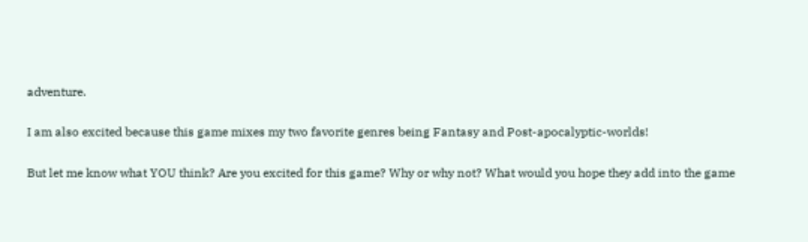adventure.

I am also excited because this game mixes my two favorite genres being Fantasy and Post-apocalyptic-worlds!

But let me know what YOU think? Are you excited for this game? Why or why not? What would you hope they add into the game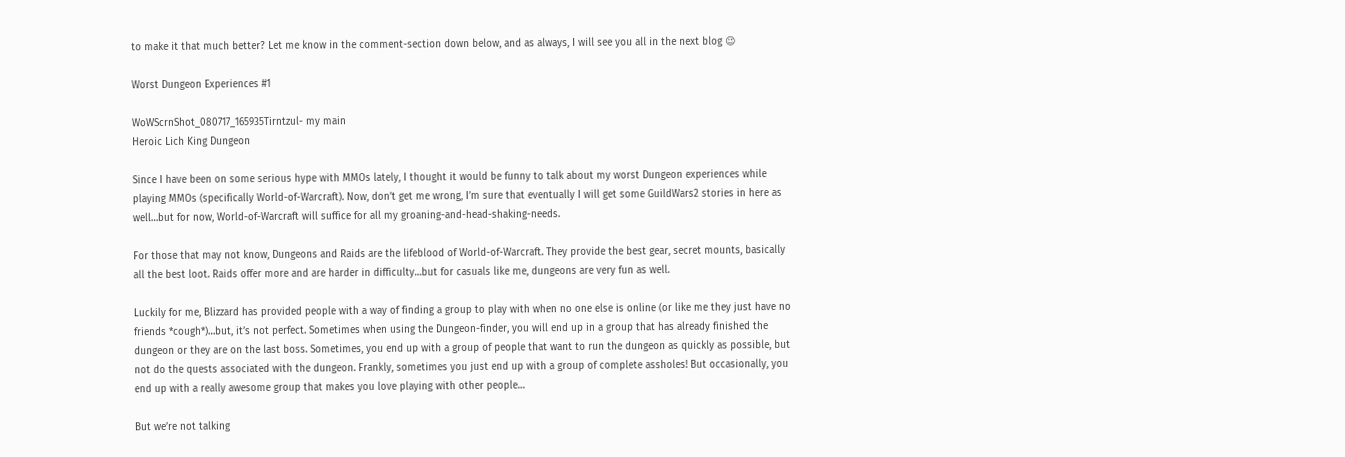to make it that much better? Let me know in the comment-section down below, and as always, I will see you all in the next blog 😉

Worst Dungeon Experiences #1

WoWScrnShot_080717_165935Tirntzul- my main
Heroic Lich King Dungeon

Since I have been on some serious hype with MMOs lately, I thought it would be funny to talk about my worst Dungeon experiences while playing MMOs (specifically World-of-Warcraft). Now, don’t get me wrong, I’m sure that eventually I will get some GuildWars2 stories in here as well…but for now, World-of-Warcraft will suffice for all my groaning-and-head-shaking-needs.

For those that may not know, Dungeons and Raids are the lifeblood of World-of-Warcraft. They provide the best gear, secret mounts, basically all the best loot. Raids offer more and are harder in difficulty…but for casuals like me, dungeons are very fun as well.

Luckily for me, Blizzard has provided people with a way of finding a group to play with when no one else is online (or like me they just have no friends *cough*)…but, it’s not perfect. Sometimes when using the Dungeon-finder, you will end up in a group that has already finished the dungeon or they are on the last boss. Sometimes, you end up with a group of people that want to run the dungeon as quickly as possible, but not do the quests associated with the dungeon. Frankly, sometimes you just end up with a group of complete assholes! But occasionally, you end up with a really awesome group that makes you love playing with other people…

But we’re not talking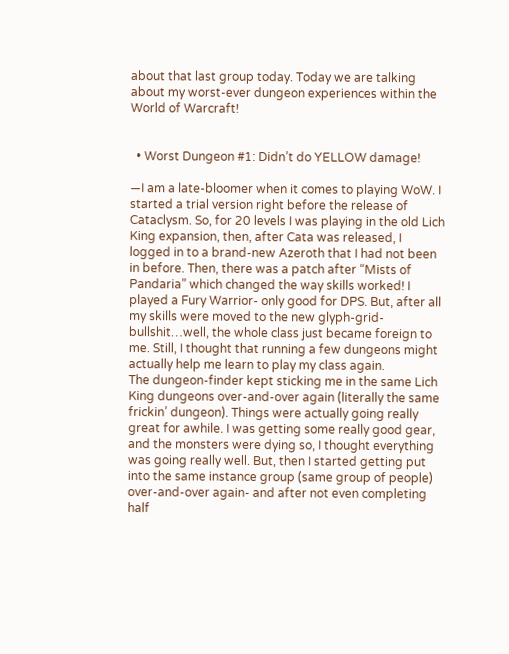about that last group today. Today we are talking about my worst-ever dungeon experiences within the World of Warcraft!


  • Worst Dungeon #1: Didn’t do YELLOW damage!

—I am a late-bloomer when it comes to playing WoW. I started a trial version right before the release of Cataclysm. So, for 20 levels I was playing in the old Lich King expansion, then, after Cata was released, I logged in to a brand-new Azeroth that I had not been in before. Then, there was a patch after “Mists of Pandaria” which changed the way skills worked! I played a Fury Warrior- only good for DPS. But, after all my skills were moved to the new glyph-grid-bullshit…well, the whole class just became foreign to me. Still, I thought that running a few dungeons might actually help me learn to play my class again.
The dungeon-finder kept sticking me in the same Lich King dungeons over-and-over again (literally the same frickin’ dungeon). Things were actually going really great for awhile. I was getting some really good gear, and the monsters were dying so, I thought everything was going really well. But, then I started getting put into the same instance group (same group of people) over-and-over again- and after not even completing half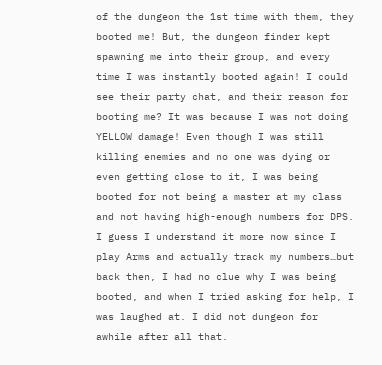of the dungeon the 1st time with them, they booted me! But, the dungeon finder kept spawning me into their group, and every time I was instantly booted again! I could see their party chat, and their reason for booting me? It was because I was not doing YELLOW damage! Even though I was still killing enemies and no one was dying or even getting close to it, I was being booted for not being a master at my class and not having high-enough numbers for DPS. I guess I understand it more now since I play Arms and actually track my numbers…but back then, I had no clue why I was being booted, and when I tried asking for help, I was laughed at. I did not dungeon for awhile after all that.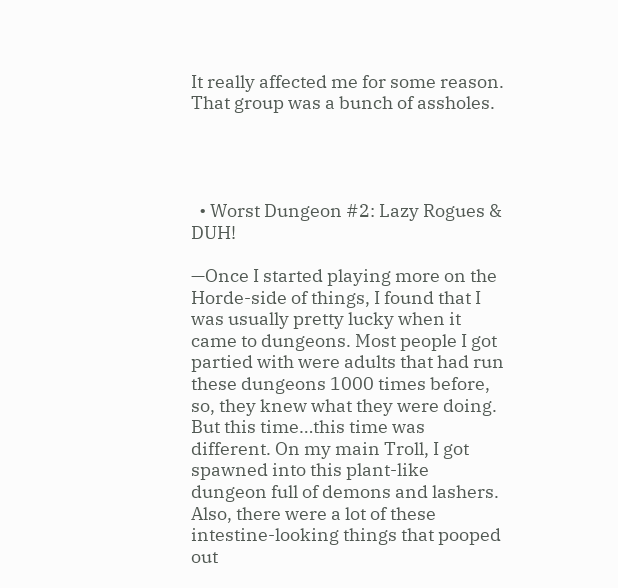It really affected me for some reason. That group was a bunch of assholes.




  • Worst Dungeon #2: Lazy Rogues & DUH!

—Once I started playing more on the Horde-side of things, I found that I was usually pretty lucky when it came to dungeons. Most people I got partied with were adults that had run these dungeons 1000 times before, so, they knew what they were doing. But this time…this time was different. On my main Troll, I got spawned into this plant-like dungeon full of demons and lashers. Also, there were a lot of these intestine-looking things that pooped out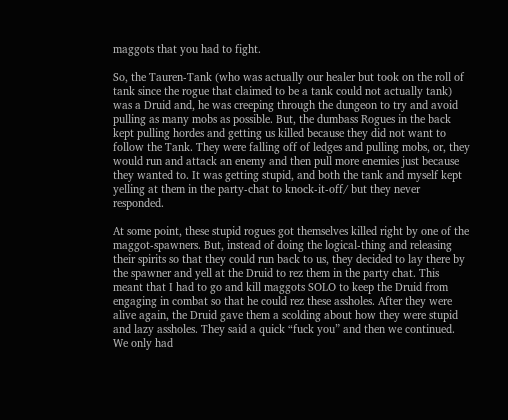maggots that you had to fight.

So, the Tauren-Tank (who was actually our healer but took on the roll of tank since the rogue that claimed to be a tank could not actually tank) was a Druid and, he was creeping through the dungeon to try and avoid pulling as many mobs as possible. But, the dumbass Rogues in the back kept pulling hordes and getting us killed because they did not want to follow the Tank. They were falling off of ledges and pulling mobs, or, they would run and attack an enemy and then pull more enemies just because they wanted to. It was getting stupid, and both the tank and myself kept yelling at them in the party-chat to knock-it-off/ but they never responded.

At some point, these stupid rogues got themselves killed right by one of the maggot-spawners. But, instead of doing the logical-thing and releasing their spirits so that they could run back to us, they decided to lay there by the spawner and yell at the Druid to rez them in the party chat. This meant that I had to go and kill maggots SOLO to keep the Druid from engaging in combat so that he could rez these assholes. After they were alive again, the Druid gave them a scolding about how they were stupid and lazy assholes. They said a quick “fuck you” and then we continued. We only had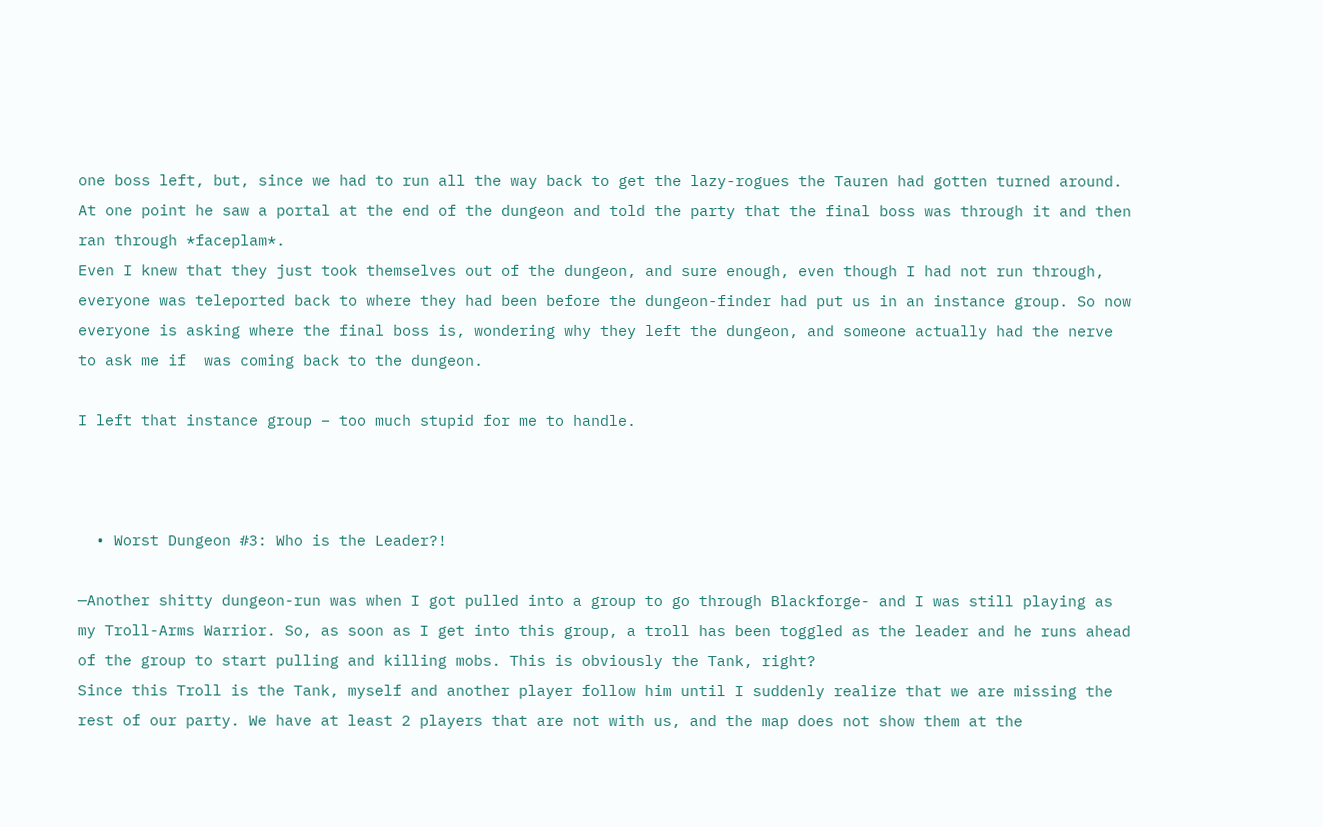one boss left, but, since we had to run all the way back to get the lazy-rogues the Tauren had gotten turned around. At one point he saw a portal at the end of the dungeon and told the party that the final boss was through it and then ran through *faceplam*.
Even I knew that they just took themselves out of the dungeon, and sure enough, even though I had not run through, everyone was teleported back to where they had been before the dungeon-finder had put us in an instance group. So now everyone is asking where the final boss is, wondering why they left the dungeon, and someone actually had the nerve to ask me if  was coming back to the dungeon.

I left that instance group – too much stupid for me to handle.



  • Worst Dungeon #3: Who is the Leader?!

—Another shitty dungeon-run was when I got pulled into a group to go through Blackforge- and I was still playing as my Troll-Arms Warrior. So, as soon as I get into this group, a troll has been toggled as the leader and he runs ahead of the group to start pulling and killing mobs. This is obviously the Tank, right?
Since this Troll is the Tank, myself and another player follow him until I suddenly realize that we are missing the rest of our party. We have at least 2 players that are not with us, and the map does not show them at the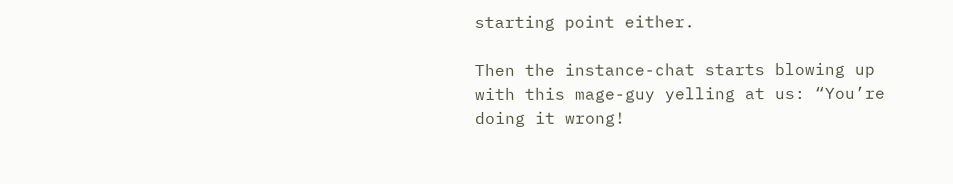starting point either.

Then the instance-chat starts blowing up with this mage-guy yelling at us: “You’re doing it wrong!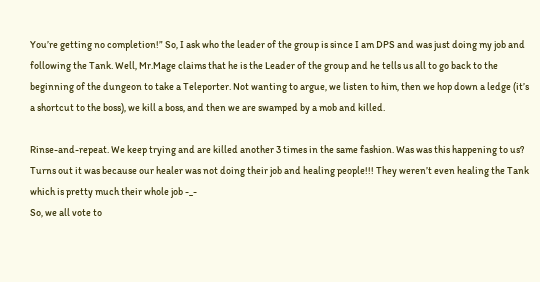You’re getting no completion!” So, I ask who the leader of the group is since I am DPS and was just doing my job and following the Tank. Well, Mr.Mage claims that he is the Leader of the group and he tells us all to go back to the beginning of the dungeon to take a Teleporter. Not wanting to argue, we listen to him, then we hop down a ledge (it’s a shortcut to the boss), we kill a boss, and then we are swamped by a mob and killed.

Rinse-and-repeat. We keep trying and are killed another 3 times in the same fashion. Was was this happening to us? Turns out it was because our healer was not doing their job and healing people!!! They weren’t even healing the Tank which is pretty much their whole job -_-
So, we all vote to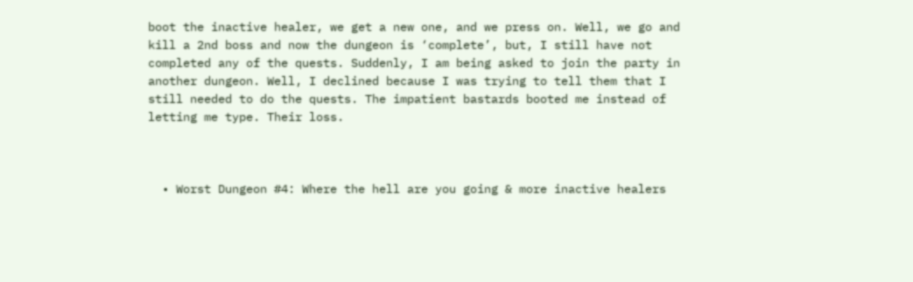boot the inactive healer, we get a new one, and we press on. Well, we go and kill a 2nd boss and now the dungeon is ‘complete’, but, I still have not completed any of the quests. Suddenly, I am being asked to join the party in another dungeon. Well, I declined because I was trying to tell them that I still needed to do the quests. The impatient bastards booted me instead of letting me type. Their loss.



  • Worst Dungeon #4: Where the hell are you going & more inactive healers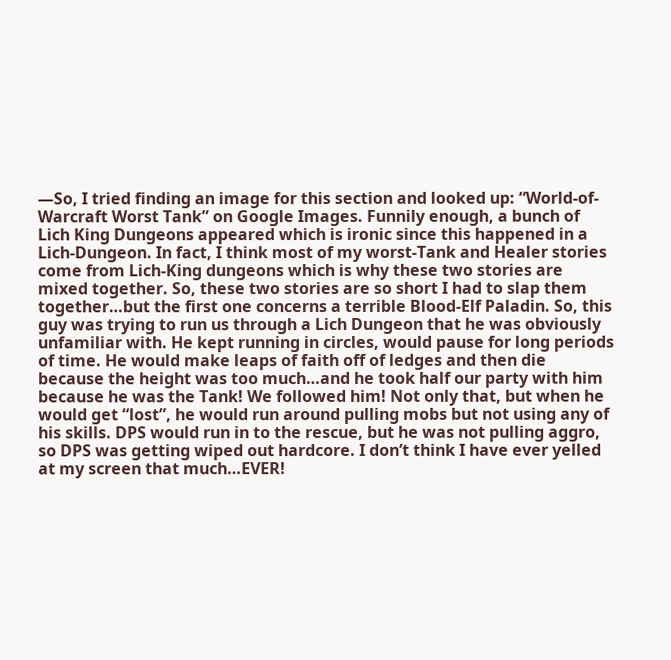—So, I tried finding an image for this section and looked up: “World-of-Warcraft Worst Tank” on Google Images. Funnily enough, a bunch of Lich King Dungeons appeared which is ironic since this happened in a Lich-Dungeon. In fact, I think most of my worst-Tank and Healer stories come from Lich-King dungeons which is why these two stories are mixed together. So, these two stories are so short I had to slap them together…but the first one concerns a terrible Blood-Elf Paladin. So, this guy was trying to run us through a Lich Dungeon that he was obviously unfamiliar with. He kept running in circles, would pause for long periods of time. He would make leaps of faith off of ledges and then die because the height was too much…and he took half our party with him because he was the Tank! We followed him! Not only that, but when he would get “lost”, he would run around pulling mobs but not using any of his skills. DPS would run in to the rescue, but he was not pulling aggro, so DPS was getting wiped out hardcore. I don’t think I have ever yelled at my screen that much…EVER!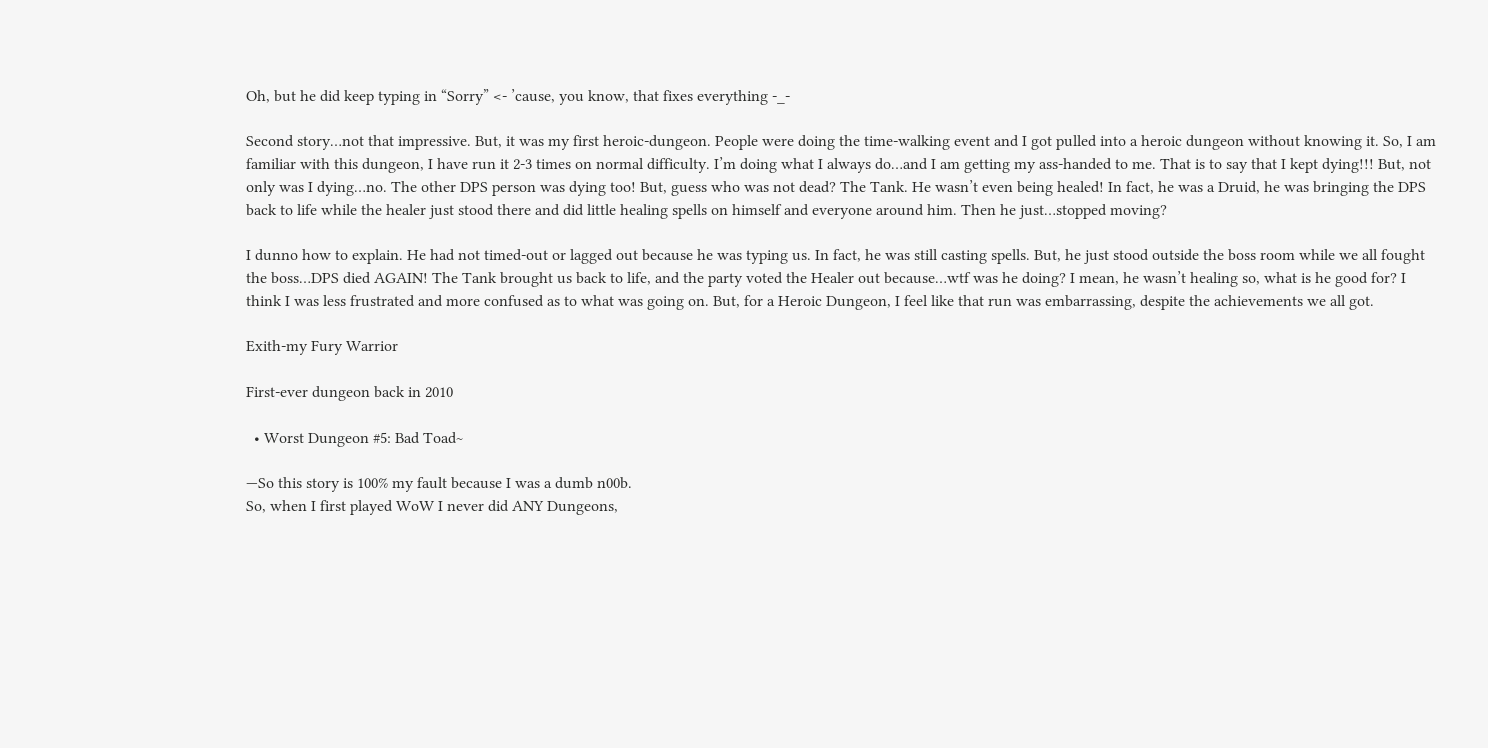Oh, but he did keep typing in “Sorry” <- ’cause, you know, that fixes everything -_-

Second story…not that impressive. But, it was my first heroic-dungeon. People were doing the time-walking event and I got pulled into a heroic dungeon without knowing it. So, I am familiar with this dungeon, I have run it 2-3 times on normal difficulty. I’m doing what I always do…and I am getting my ass-handed to me. That is to say that I kept dying!!! But, not only was I dying…no. The other DPS person was dying too! But, guess who was not dead? The Tank. He wasn’t even being healed! In fact, he was a Druid, he was bringing the DPS back to life while the healer just stood there and did little healing spells on himself and everyone around him. Then he just…stopped moving?

I dunno how to explain. He had not timed-out or lagged out because he was typing us. In fact, he was still casting spells. But, he just stood outside the boss room while we all fought the boss…DPS died AGAIN! The Tank brought us back to life, and the party voted the Healer out because…wtf was he doing? I mean, he wasn’t healing so, what is he good for? I think I was less frustrated and more confused as to what was going on. But, for a Heroic Dungeon, I feel like that run was embarrassing, despite the achievements we all got.

Exith-my Fury Warrior

First-ever dungeon back in 2010

  • Worst Dungeon #5: Bad Toad~

—So this story is 100% my fault because I was a dumb n00b.
So, when I first played WoW I never did ANY Dungeons,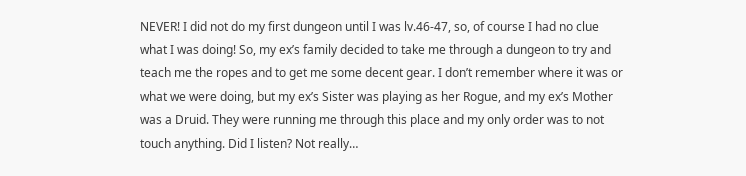NEVER! I did not do my first dungeon until I was lv.46-47, so, of course I had no clue what I was doing! So, my ex’s family decided to take me through a dungeon to try and teach me the ropes and to get me some decent gear. I don’t remember where it was or what we were doing, but my ex’s Sister was playing as her Rogue, and my ex’s Mother was a Druid. They were running me through this place and my only order was to not touch anything. Did I listen? Not really…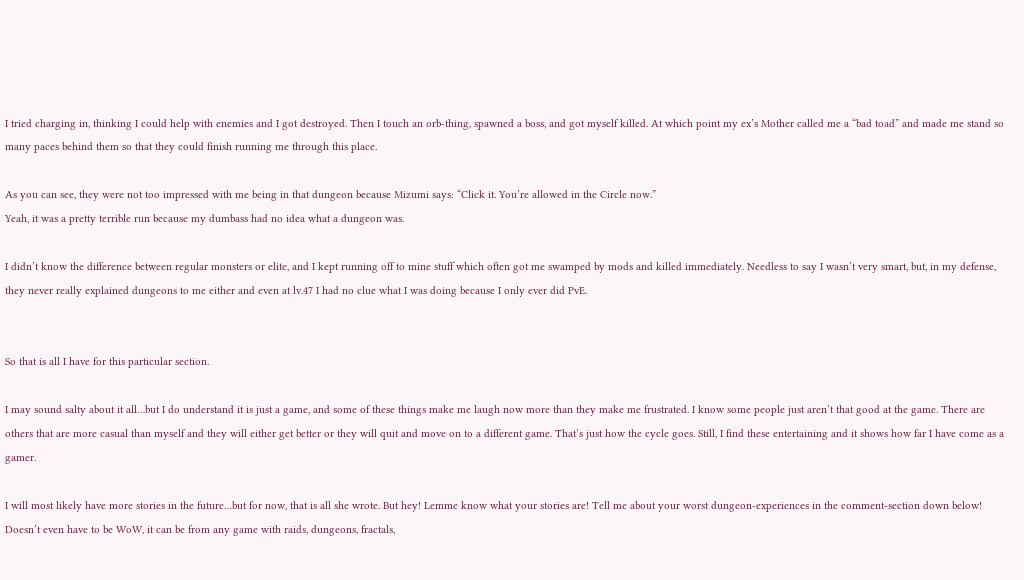I tried charging in, thinking I could help with enemies and I got destroyed. Then I touch an orb-thing, spawned a boss, and got myself killed. At which point my ex’s Mother called me a “bad toad” and made me stand so many paces behind them so that they could finish running me through this place.

As you can see, they were not too impressed with me being in that dungeon because Mizumi says: “Click it. You’re allowed in the Circle now.”
Yeah, it was a pretty terrible run because my dumbass had no idea what a dungeon was.

I didn’t know the difference between regular monsters or elite, and I kept running off to mine stuff which often got me swamped by mods and killed immediately. Needless to say I wasn’t very smart, but, in my defense, they never really explained dungeons to me either and even at lv.47 I had no clue what I was doing because I only ever did PvE.


So that is all I have for this particular section.

I may sound salty about it all…but I do understand it is just a game, and some of these things make me laugh now more than they make me frustrated. I know some people just aren’t that good at the game. There are others that are more casual than myself and they will either get better or they will quit and move on to a different game. That’s just how the cycle goes. Still, I find these entertaining and it shows how far I have come as a gamer.

I will most likely have more stories in the future…but for now, that is all she wrote. But hey! Lemme know what your stories are! Tell me about your worst dungeon-experiences in the comment-section down below! Doesn’t even have to be WoW, it can be from any game with raids, dungeons, fractals,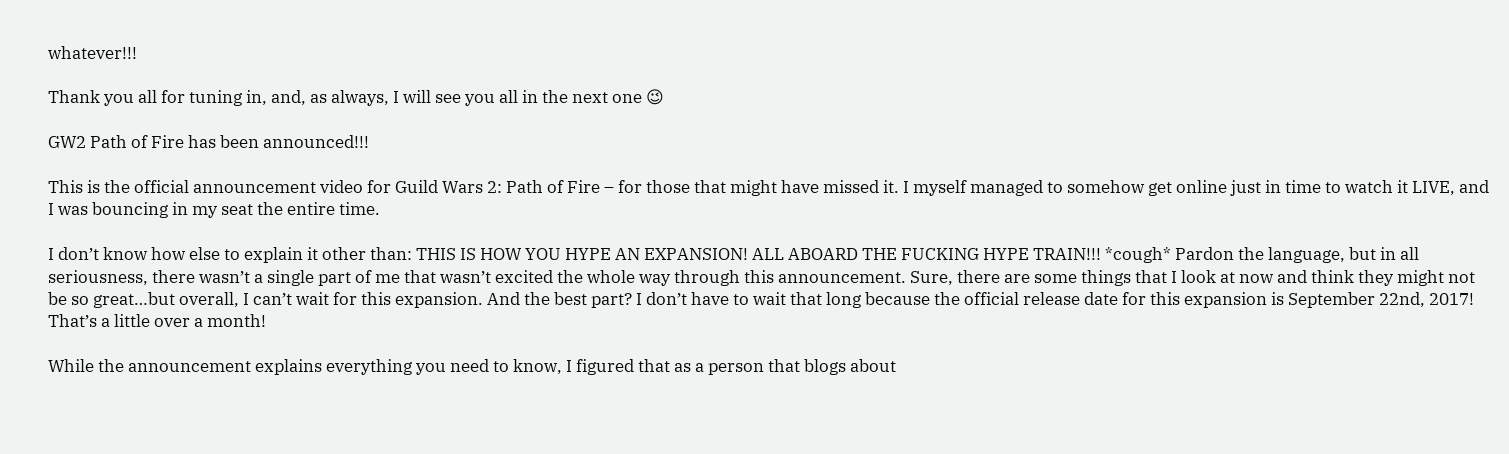whatever!!!

Thank you all for tuning in, and, as always, I will see you all in the next one 😉

GW2 Path of Fire has been announced!!!

This is the official announcement video for Guild Wars 2: Path of Fire – for those that might have missed it. I myself managed to somehow get online just in time to watch it LIVE, and I was bouncing in my seat the entire time.

I don’t know how else to explain it other than: THIS IS HOW YOU HYPE AN EXPANSION! ALL ABOARD THE FUCKING HYPE TRAIN!!! *cough* Pardon the language, but in all seriousness, there wasn’t a single part of me that wasn’t excited the whole way through this announcement. Sure, there are some things that I look at now and think they might not be so great…but overall, I can’t wait for this expansion. And the best part? I don’t have to wait that long because the official release date for this expansion is September 22nd, 2017! That’s a little over a month!

While the announcement explains everything you need to know, I figured that as a person that blogs about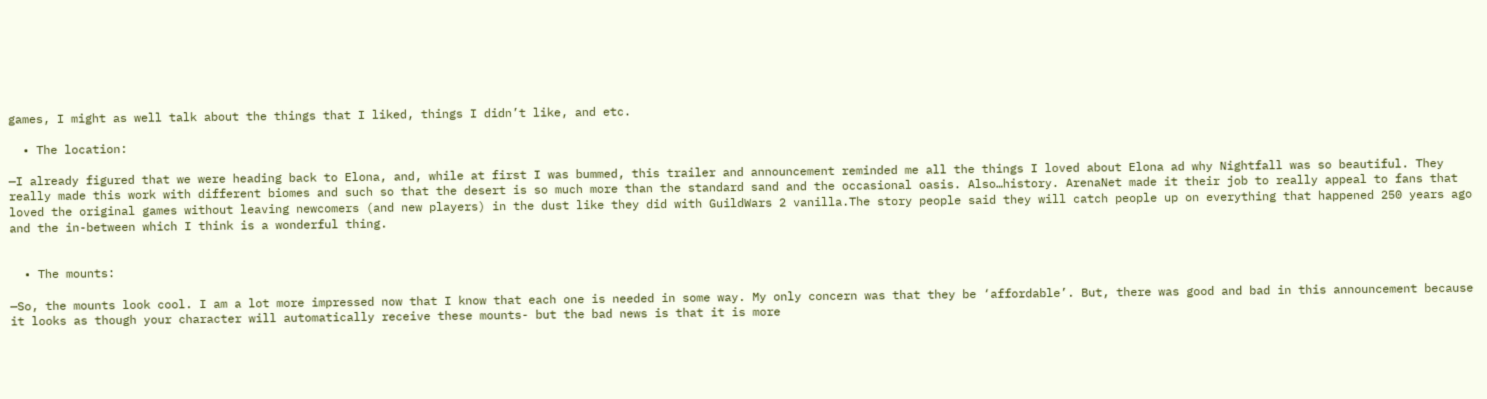games, I might as well talk about the things that I liked, things I didn’t like, and etc.

  • The location:

—I already figured that we were heading back to Elona, and, while at first I was bummed, this trailer and announcement reminded me all the things I loved about Elona ad why Nightfall was so beautiful. They really made this work with different biomes and such so that the desert is so much more than the standard sand and the occasional oasis. Also…history. ArenaNet made it their job to really appeal to fans that loved the original games without leaving newcomers (and new players) in the dust like they did with GuildWars 2 vanilla.The story people said they will catch people up on everything that happened 250 years ago and the in-between which I think is a wonderful thing.


  • The mounts:

—So, the mounts look cool. I am a lot more impressed now that I know that each one is needed in some way. My only concern was that they be ‘affordable’. But, there was good and bad in this announcement because it looks as though your character will automatically receive these mounts- but the bad news is that it is more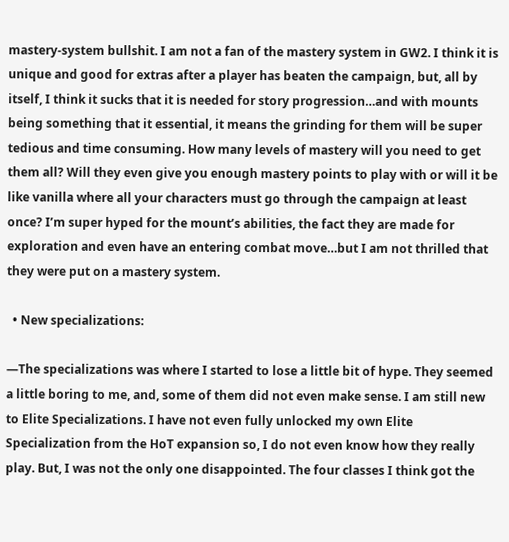mastery-system bullshit. I am not a fan of the mastery system in GW2. I think it is unique and good for extras after a player has beaten the campaign, but, all by itself, I think it sucks that it is needed for story progression…and with mounts being something that it essential, it means the grinding for them will be super tedious and time consuming. How many levels of mastery will you need to get them all? Will they even give you enough mastery points to play with or will it be like vanilla where all your characters must go through the campaign at least once? I’m super hyped for the mount’s abilities, the fact they are made for exploration and even have an entering combat move…but I am not thrilled that they were put on a mastery system.

  • New specializations:

—The specializations was where I started to lose a little bit of hype. They seemed a little boring to me, and, some of them did not even make sense. I am still new to Elite Specializations. I have not even fully unlocked my own Elite Specialization from the HoT expansion so, I do not even know how they really play. But, I was not the only one disappointed. The four classes I think got the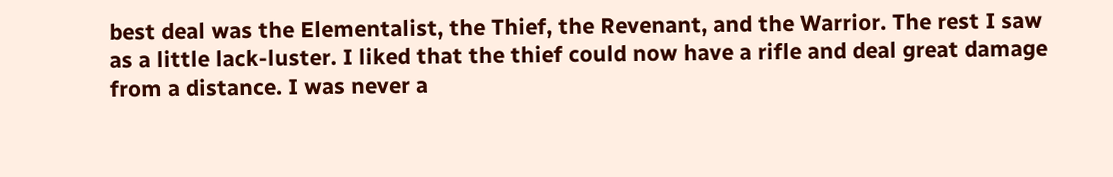best deal was the Elementalist, the Thief, the Revenant, and the Warrior. The rest I saw as a little lack-luster. I liked that the thief could now have a rifle and deal great damage from a distance. I was never a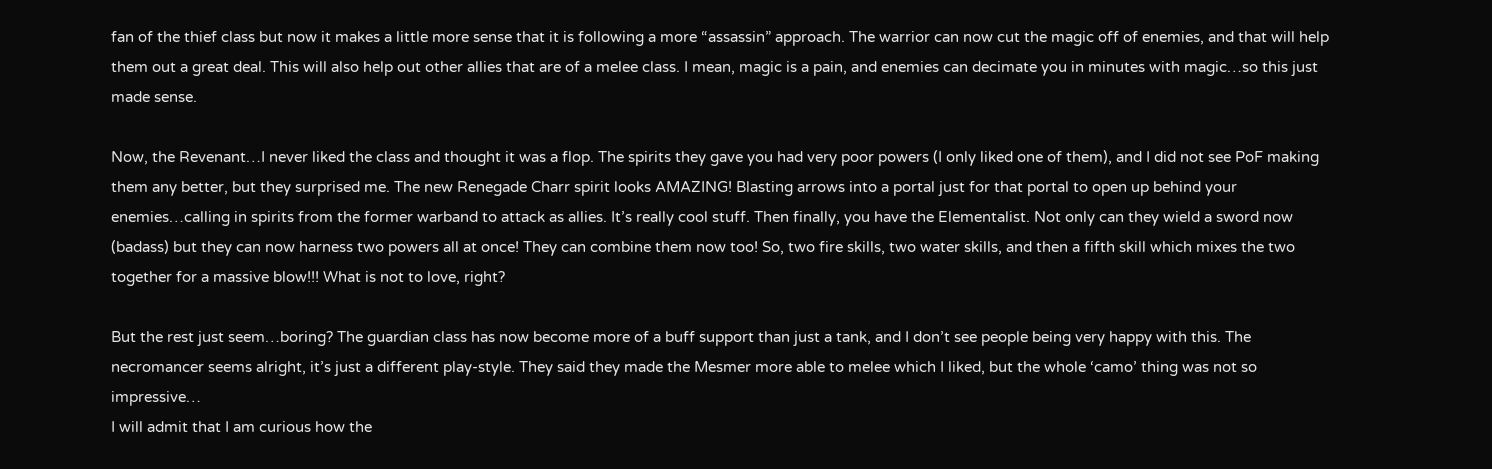fan of the thief class but now it makes a little more sense that it is following a more “assassin” approach. The warrior can now cut the magic off of enemies, and that will help them out a great deal. This will also help out other allies that are of a melee class. I mean, magic is a pain, and enemies can decimate you in minutes with magic…so this just made sense.

Now, the Revenant…I never liked the class and thought it was a flop. The spirits they gave you had very poor powers (I only liked one of them), and I did not see PoF making them any better, but they surprised me. The new Renegade Charr spirit looks AMAZING! Blasting arrows into a portal just for that portal to open up behind your enemies…calling in spirits from the former warband to attack as allies. It’s really cool stuff. Then finally, you have the Elementalist. Not only can they wield a sword now (badass) but they can now harness two powers all at once! They can combine them now too! So, two fire skills, two water skills, and then a fifth skill which mixes the two together for a massive blow!!! What is not to love, right?

But the rest just seem…boring? The guardian class has now become more of a buff support than just a tank, and I don’t see people being very happy with this. The necromancer seems alright, it’s just a different play-style. They said they made the Mesmer more able to melee which I liked, but the whole ‘camo’ thing was not so impressive…
I will admit that I am curious how the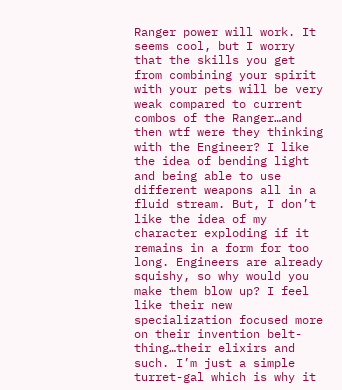Ranger power will work. It seems cool, but I worry that the skills you get from combining your spirit with your pets will be very weak compared to current combos of the Ranger…and then wtf were they thinking with the Engineer? I like the idea of bending light and being able to use different weapons all in a  fluid stream. But, I don’t like the idea of my character exploding if it remains in a form for too long. Engineers are already squishy, so why would you make them blow up? I feel like their new specialization focused more on their invention belt-thing…their elixirs and such. I’m just a simple turret-gal which is why it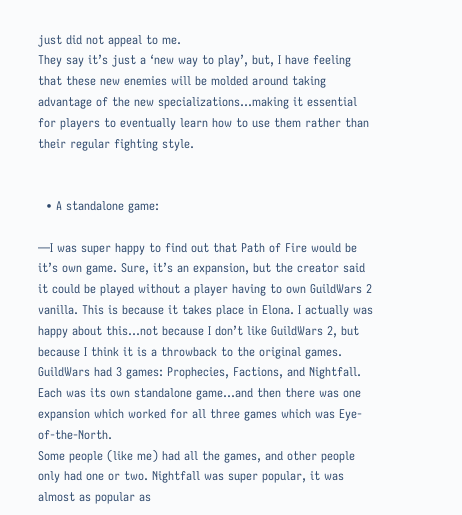just did not appeal to me.
They say it’s just a ‘new way to play’, but, I have feeling that these new enemies will be molded around taking advantage of the new specializations…making it essential for players to eventually learn how to use them rather than their regular fighting style.


  • A standalone game:

—I was super happy to find out that Path of Fire would be it’s own game. Sure, it’s an expansion, but the creator said it could be played without a player having to own GuildWars 2 vanilla. This is because it takes place in Elona. I actually was happy about this…not because I don’t like GuildWars 2, but because I think it is a throwback to the original games. GuildWars had 3 games: Prophecies, Factions, and Nightfall. Each was its own standalone game…and then there was one expansion which worked for all three games which was Eye-of-the-North.
Some people (like me) had all the games, and other people only had one or two. Nightfall was super popular, it was almost as popular as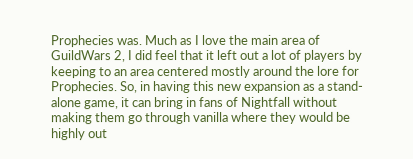Prophecies was. Much as I love the main area of GuildWars 2, I did feel that it left out a lot of players by keeping to an area centered mostly around the lore for Prophecies. So, in having this new expansion as a stand-alone game, it can bring in fans of Nightfall without making them go through vanilla where they would be highly out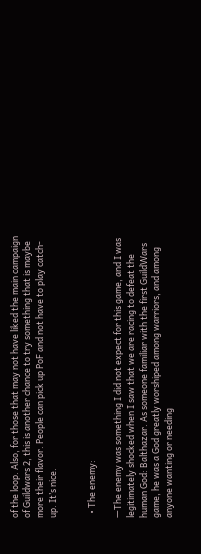of the loop. Also, for those that may not have liked the main campaign of Guildwars 2, this is another chance to try something that is maybe more their flavor. People can pick up PoF and not have to play catch-up. It’s nice.


  • The enemy:

—The enemy was something I did not expect for this game, and I was legitimately shocked when I saw that we are racing to defeat the human God: Balthazar. As someone familiar with the first GuildWars game, he was a God greatly worshiped among warriors, and among anyone wanting or needing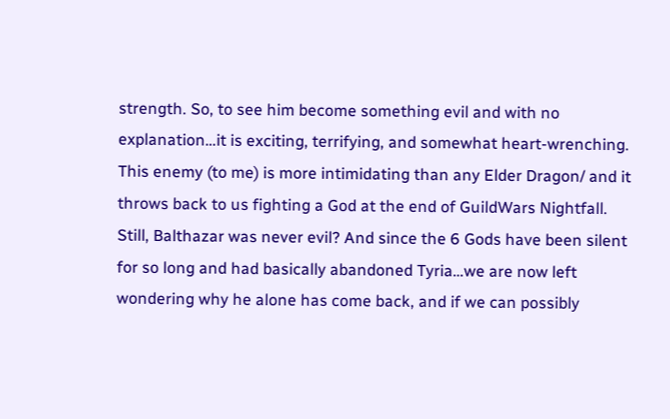strength. So, to see him become something evil and with no explanation…it is exciting, terrifying, and somewhat heart-wrenching. This enemy (to me) is more intimidating than any Elder Dragon/ and it throws back to us fighting a God at the end of GuildWars Nightfall. Still, Balthazar was never evil? And since the 6 Gods have been silent for so long and had basically abandoned Tyria…we are now left wondering why he alone has come back, and if we can possibly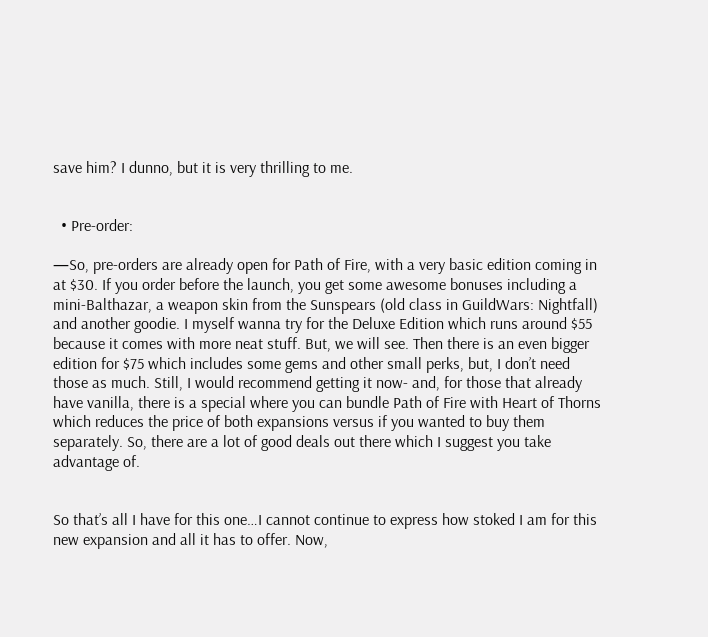save him? I dunno, but it is very thrilling to me.


  • Pre-order:

—So, pre-orders are already open for Path of Fire, with a very basic edition coming in at $30. If you order before the launch, you get some awesome bonuses including a mini-Balthazar, a weapon skin from the Sunspears (old class in GuildWars: Nightfall) and another goodie. I myself wanna try for the Deluxe Edition which runs around $55 because it comes with more neat stuff. But, we will see. Then there is an even bigger edition for $75 which includes some gems and other small perks, but, I don’t need those as much. Still, I would recommend getting it now- and, for those that already have vanilla, there is a special where you can bundle Path of Fire with Heart of Thorns which reduces the price of both expansions versus if you wanted to buy them separately. So, there are a lot of good deals out there which I suggest you take advantage of.


So that’s all I have for this one…I cannot continue to express how stoked I am for this new expansion and all it has to offer. Now,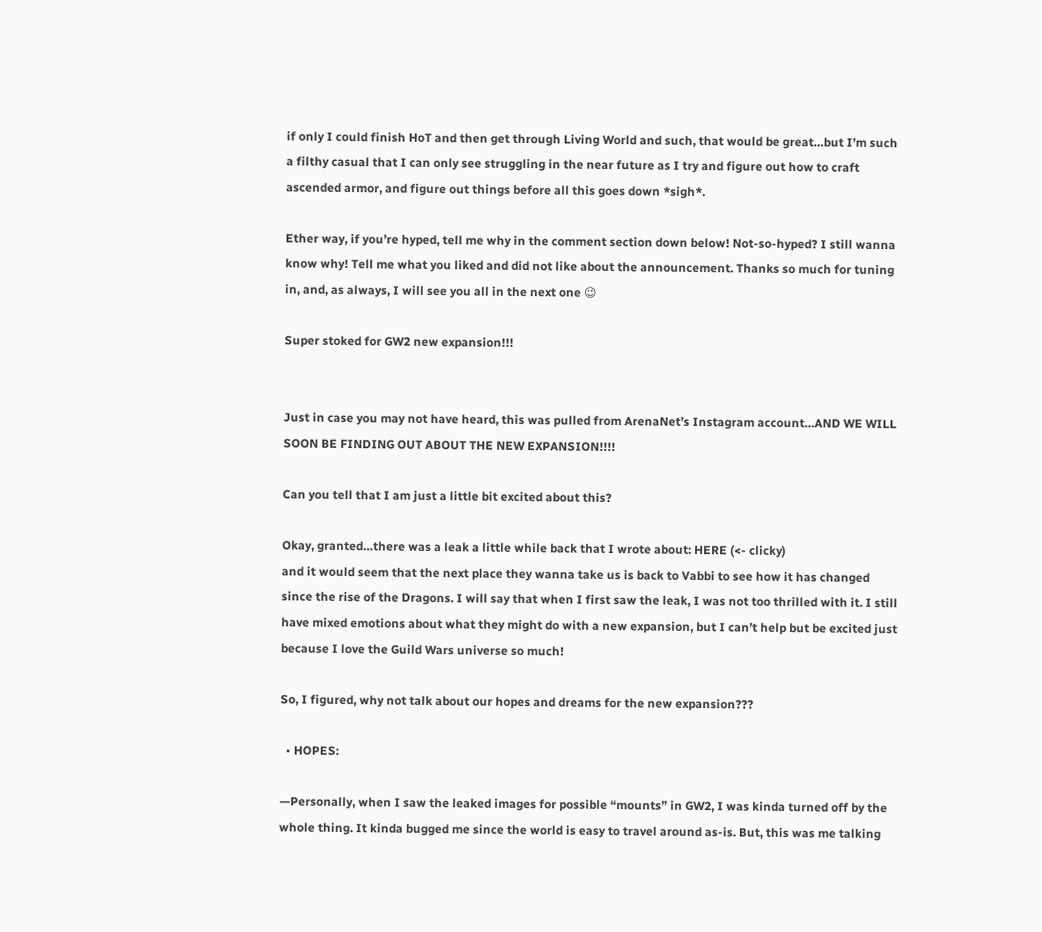if only I could finish HoT and then get through Living World and such, that would be great…but I’m such a filthy casual that I can only see struggling in the near future as I try and figure out how to craft ascended armor, and figure out things before all this goes down *sigh*.

Ether way, if you’re hyped, tell me why in the comment section down below! Not-so-hyped? I still wanna know why! Tell me what you liked and did not like about the announcement. Thanks so much for tuning in, and, as always, I will see you all in the next one 😉

Super stoked for GW2 new expansion!!!


Just in case you may not have heard, this was pulled from ArenaNet’s Instagram account…AND WE WILL SOON BE FINDING OUT ABOUT THE NEW EXPANSION!!!!

Can you tell that I am just a little bit excited about this?

Okay, granted…there was a leak a little while back that I wrote about: HERE (<- clicky)
and it would seem that the next place they wanna take us is back to Vabbi to see how it has changed since the rise of the Dragons. I will say that when I first saw the leak, I was not too thrilled with it. I still have mixed emotions about what they might do with a new expansion, but I can’t help but be excited just because I love the Guild Wars universe so much!

So, I figured, why not talk about our hopes and dreams for the new expansion???

  • HOPES:

—Personally, when I saw the leaked images for possible “mounts” in GW2, I was kinda turned off by the whole thing. It kinda bugged me since the world is easy to travel around as-is. But, this was me talking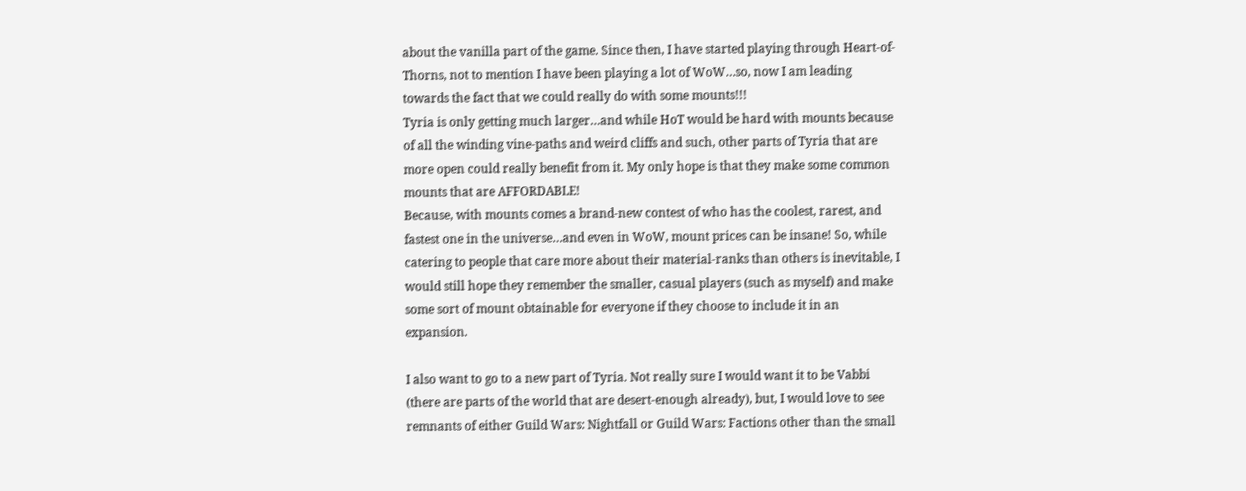about the vanilla part of the game. Since then, I have started playing through Heart-of-Thorns, not to mention I have been playing a lot of WoW…so, now I am leading towards the fact that we could really do with some mounts!!!
Tyria is only getting much larger…and while HoT would be hard with mounts because of all the winding vine-paths and weird cliffs and such, other parts of Tyria that are more open could really benefit from it. My only hope is that they make some common mounts that are AFFORDABLE!
Because, with mounts comes a brand-new contest of who has the coolest, rarest, and fastest one in the universe…and even in WoW, mount prices can be insane! So, while catering to people that care more about their material-ranks than others is inevitable, I would still hope they remember the smaller, casual players (such as myself) and make some sort of mount obtainable for everyone if they choose to include it in an expansion.

I also want to go to a new part of Tyria. Not really sure I would want it to be Vabbi (there are parts of the world that are desert-enough already), but, I would love to see remnants of either Guild Wars: Nightfall or Guild Wars: Factions other than the small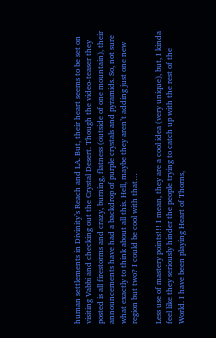human settlements in Divinity’s Reach and LA. But, their heart seems to be set on visiting Vabbi and checking out the Crystal Desert. Though the video-teaser they posted is all firestorms and crazy, burning, flatness (outside of one mountain), their announcements have had a backdrop of purple crystals and pyramids. So, not sure what exactly to think about all this. Hell, maybe they aren’t adding just one new region but two? I could be cool with that…

Less use of mastery points!!! I mean, they are a cool idea (very unique), but, I kinda feel like they seriously hinder the people trying to catch up with the rest of the World. I have been playing Heart of Thorns,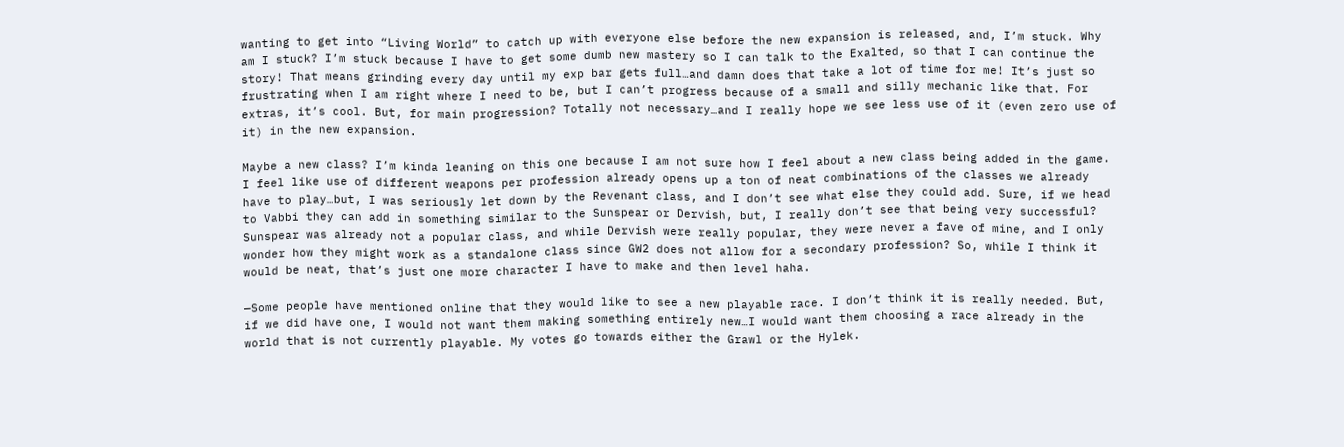wanting to get into “Living World” to catch up with everyone else before the new expansion is released, and, I’m stuck. Why am I stuck? I’m stuck because I have to get some dumb new mastery so I can talk to the Exalted, so that I can continue the story! That means grinding every day until my exp bar gets full…and damn does that take a lot of time for me! It’s just so frustrating when I am right where I need to be, but I can’t progress because of a small and silly mechanic like that. For extras, it’s cool. But, for main progression? Totally not necessary…and I really hope we see less use of it (even zero use of it) in the new expansion.

Maybe a new class? I’m kinda leaning on this one because I am not sure how I feel about a new class being added in the game. I feel like use of different weapons per profession already opens up a ton of neat combinations of the classes we already have to play…but, I was seriously let down by the Revenant class, and I don’t see what else they could add. Sure, if we head to Vabbi they can add in something similar to the Sunspear or Dervish, but, I really don’t see that being very successful? Sunspear was already not a popular class, and while Dervish were really popular, they were never a fave of mine, and I only wonder how they might work as a standalone class since GW2 does not allow for a secondary profession? So, while I think it would be neat, that’s just one more character I have to make and then level haha.

—Some people have mentioned online that they would like to see a new playable race. I don’t think it is really needed. But, if we did have one, I would not want them making something entirely new…I would want them choosing a race already in the world that is not currently playable. My votes go towards either the Grawl or the Hylek.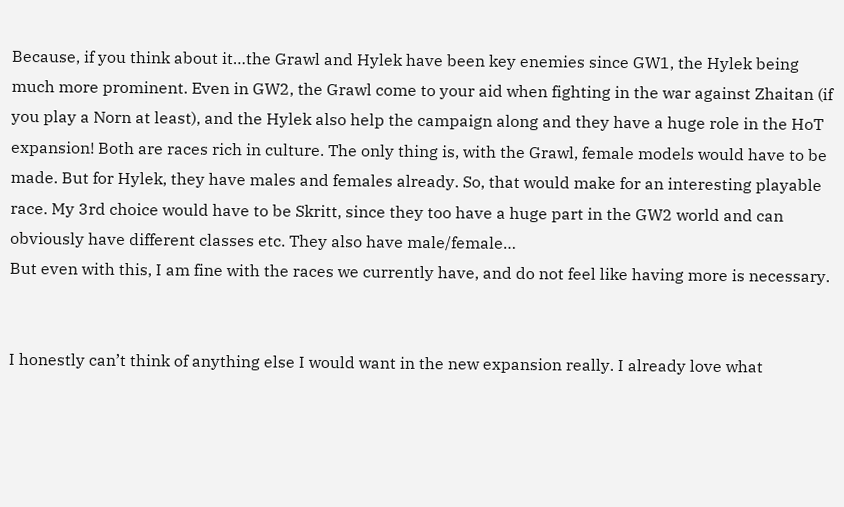Because, if you think about it…the Grawl and Hylek have been key enemies since GW1, the Hylek being much more prominent. Even in GW2, the Grawl come to your aid when fighting in the war against Zhaitan (if you play a Norn at least), and the Hylek also help the campaign along and they have a huge role in the HoT expansion! Both are races rich in culture. The only thing is, with the Grawl, female models would have to be made. But for Hylek, they have males and females already. So, that would make for an interesting playable race. My 3rd choice would have to be Skritt, since they too have a huge part in the GW2 world and can obviously have different classes etc. They also have male/female…
But even with this, I am fine with the races we currently have, and do not feel like having more is necessary.


I honestly can’t think of anything else I would want in the new expansion really. I already love what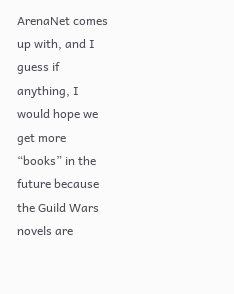ArenaNet comes up with, and I guess if anything, I would hope we get more “books” in the future because the Guild Wars novels are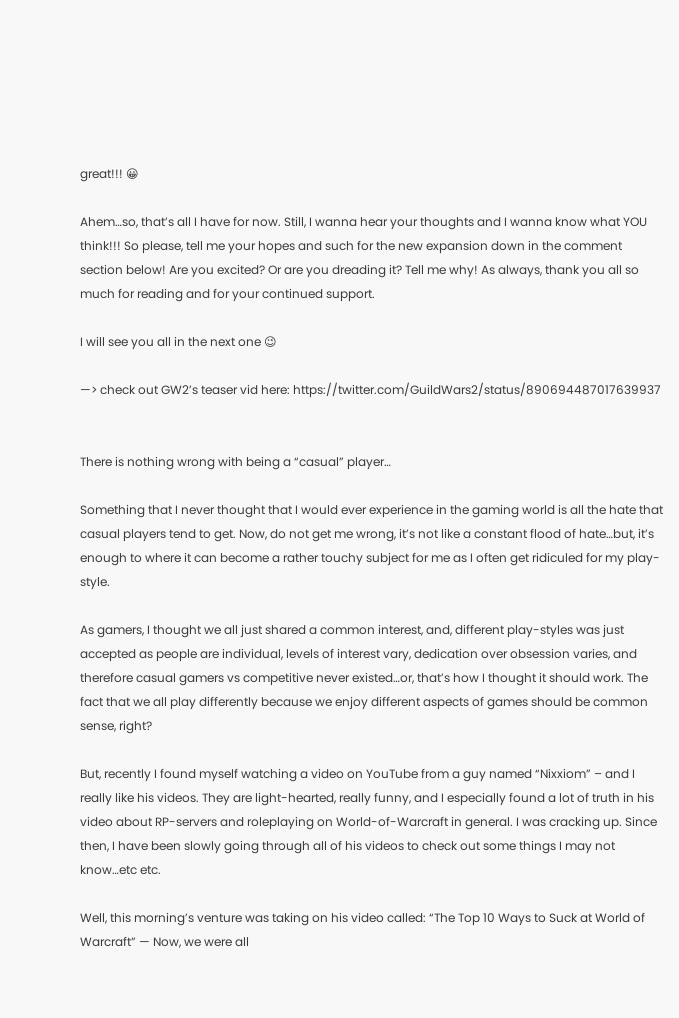great!!! 😀

Ahem…so, that’s all I have for now. Still, I wanna hear your thoughts and I wanna know what YOU think!!! So please, tell me your hopes and such for the new expansion down in the comment section below! Are you excited? Or are you dreading it? Tell me why! As always, thank you all so much for reading and for your continued support.

I will see you all in the next one 😉

—> check out GW2’s teaser vid here: https://twitter.com/GuildWars2/status/890694487017639937


There is nothing wrong with being a “casual” player…

Something that I never thought that I would ever experience in the gaming world is all the hate that casual players tend to get. Now, do not get me wrong, it’s not like a constant flood of hate…but, it’s enough to where it can become a rather touchy subject for me as I often get ridiculed for my play-style.

As gamers, I thought we all just shared a common interest, and, different play-styles was just accepted as people are individual, levels of interest vary, dedication over obsession varies, and therefore casual gamers vs competitive never existed…or, that’s how I thought it should work. The fact that we all play differently because we enjoy different aspects of games should be common sense, right?

But, recently I found myself watching a video on YouTube from a guy named “Nixxiom” – and I really like his videos. They are light-hearted, really funny, and I especially found a lot of truth in his video about RP-servers and roleplaying on World-of-Warcraft in general. I was cracking up. Since then, I have been slowly going through all of his videos to check out some things I may not know…etc etc.

Well, this morning’s venture was taking on his video called: “The Top 10 Ways to Suck at World of Warcraft” — Now, we were all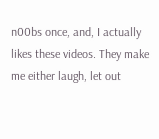n00bs once, and, I actually likes these videos. They make me either laugh, let out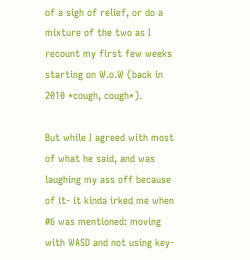of a sigh of relief, or do a mixture of the two as I recount my first few weeks starting on W.o.W (back in 2010 *cough, cough*).

But while I agreed with most of what he said, and was laughing my ass off because of it- it kinda irked me when #6 was mentioned: moving with WASD and not using key-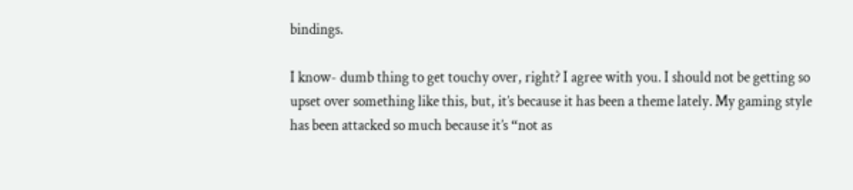bindings.

I know- dumb thing to get touchy over, right? I agree with you. I should not be getting so upset over something like this, but, it’s because it has been a theme lately. My gaming style has been attacked so much because it’s “not as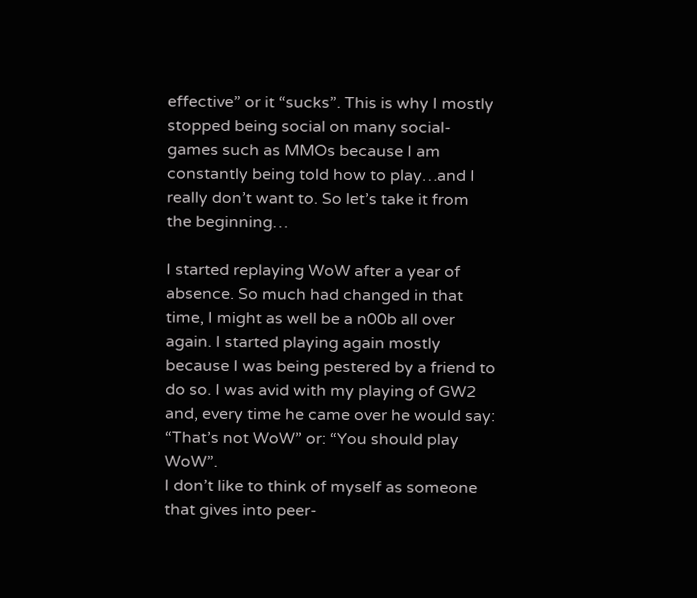effective” or it “sucks”. This is why I mostly stopped being social on many social-games such as MMOs because I am constantly being told how to play…and I really don’t want to. So let’s take it from the beginning…

I started replaying WoW after a year of absence. So much had changed in that time, I might as well be a n00b all over again. I started playing again mostly because I was being pestered by a friend to do so. I was avid with my playing of GW2 and, every time he came over he would say: “That’s not WoW” or: “You should play WoW”.
I don’t like to think of myself as someone that gives into peer-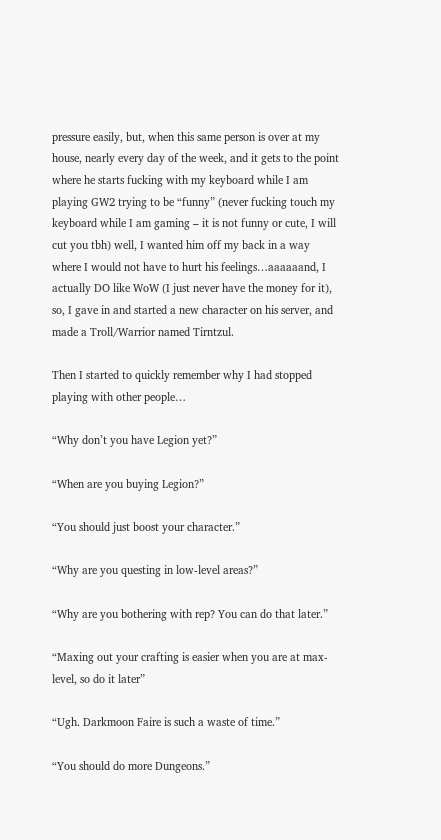pressure easily, but, when this same person is over at my house, nearly every day of the week, and it gets to the point where he starts fucking with my keyboard while I am playing GW2 trying to be “funny” (never fucking touch my keyboard while I am gaming – it is not funny or cute, I will cut you tbh) well, I wanted him off my back in a way where I would not have to hurt his feelings…aaaaaand, I actually DO like WoW (I just never have the money for it), so, I gave in and started a new character on his server, and made a Troll/Warrior named Tirntzul.

Then I started to quickly remember why I had stopped playing with other people…

“Why don’t you have Legion yet?”

“When are you buying Legion?”

“You should just boost your character.”

“Why are you questing in low-level areas?”

“Why are you bothering with rep? You can do that later.”

“Maxing out your crafting is easier when you are at max-level, so do it later”

“Ugh. Darkmoon Faire is such a waste of time.”

“You should do more Dungeons.”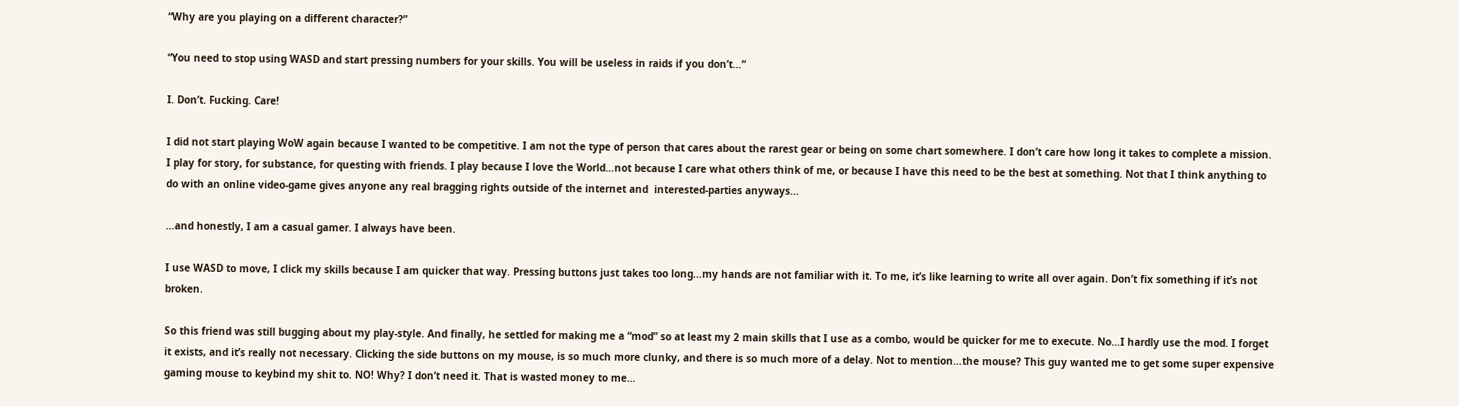“Why are you playing on a different character?”

“You need to stop using WASD and start pressing numbers for your skills. You will be useless in raids if you don’t…”

I. Don’t. Fucking. Care!

I did not start playing WoW again because I wanted to be competitive. I am not the type of person that cares about the rarest gear or being on some chart somewhere. I don’t care how long it takes to complete a mission. I play for story, for substance, for questing with friends. I play because I love the World…not because I care what others think of me, or because I have this need to be the best at something. Not that I think anything to do with an online video-game gives anyone any real bragging rights outside of the internet and  interested-parties anyways…

…and honestly, I am a casual gamer. I always have been.

I use WASD to move, I click my skills because I am quicker that way. Pressing buttons just takes too long…my hands are not familiar with it. To me, it’s like learning to write all over again. Don’t fix something if it’s not broken.

So this friend was still bugging about my play-style. And finally, he settled for making me a “mod” so at least my 2 main skills that I use as a combo, would be quicker for me to execute. No…I hardly use the mod. I forget it exists, and it’s really not necessary. Clicking the side buttons on my mouse, is so much more clunky, and there is so much more of a delay. Not to mention…the mouse? This guy wanted me to get some super expensive gaming mouse to keybind my shit to. NO! Why? I don’t need it. That is wasted money to me…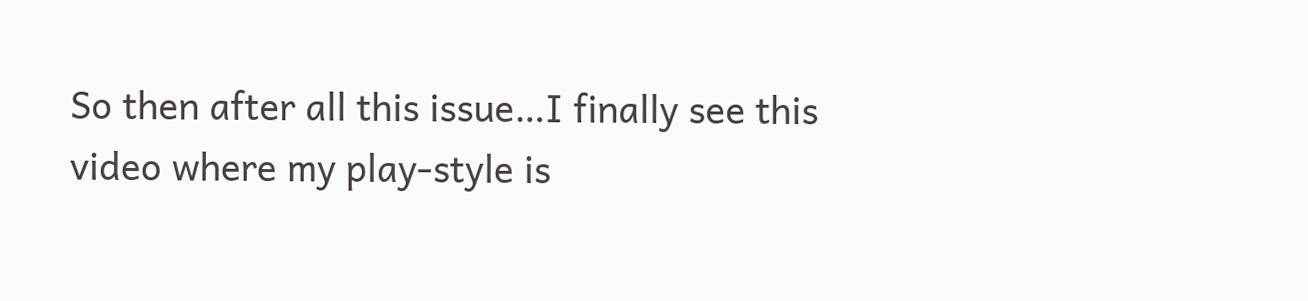So then after all this issue…I finally see this video where my play-style is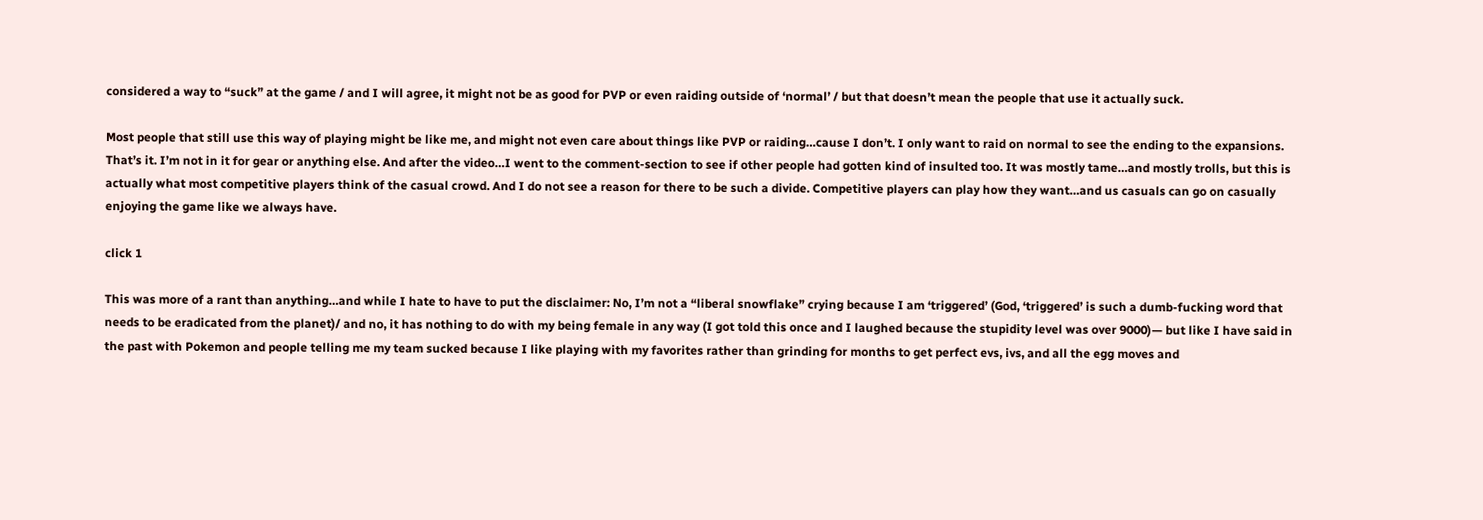considered a way to “suck” at the game / and I will agree, it might not be as good for PVP or even raiding outside of ‘normal’ / but that doesn’t mean the people that use it actually suck.

Most people that still use this way of playing might be like me, and might not even care about things like PVP or raiding…cause I don’t. I only want to raid on normal to see the ending to the expansions. That’s it. I’m not in it for gear or anything else. And after the video…I went to the comment-section to see if other people had gotten kind of insulted too. It was mostly tame…and mostly trolls, but this is actually what most competitive players think of the casual crowd. And I do not see a reason for there to be such a divide. Competitive players can play how they want…and us casuals can go on casually enjoying the game like we always have.

click 1

This was more of a rant than anything…and while I hate to have to put the disclaimer: No, I’m not a “liberal snowflake” crying because I am ‘triggered’ (God, ‘triggered’ is such a dumb-fucking word that needs to be eradicated from the planet)/ and no, it has nothing to do with my being female in any way (I got told this once and I laughed because the stupidity level was over 9000)— but like I have said in the past with Pokemon and people telling me my team sucked because I like playing with my favorites rather than grinding for months to get perfect evs, ivs, and all the egg moves and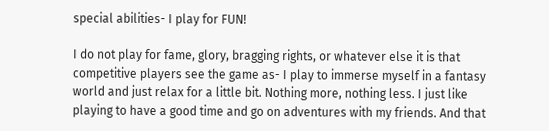special abilities- I play for FUN!

I do not play for fame, glory, bragging rights, or whatever else it is that competitive players see the game as- I play to immerse myself in a fantasy world and just relax for a little bit. Nothing more, nothing less. I just like playing to have a good time and go on adventures with my friends. And that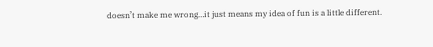doesn’t make me wrong…it just means my idea of fun is a little different.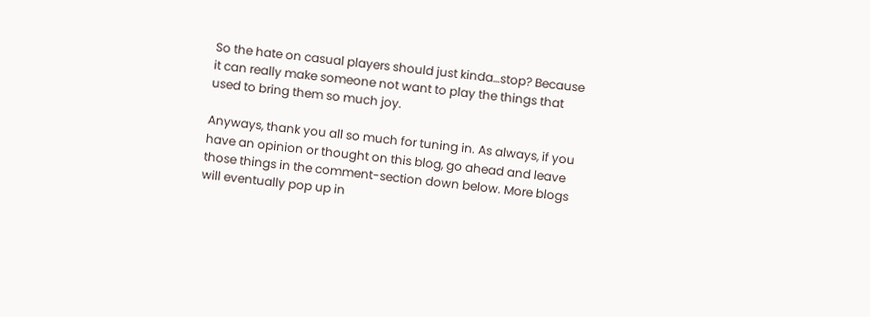So the hate on casual players should just kinda…stop? Because it can really make someone not want to play the things that used to bring them so much joy.

Anyways, thank you all so much for tuning in. As always, if you have an opinion or thought on this blog, go ahead and leave those things in the comment-section down below. More blogs will eventually pop up in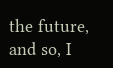the future, and so, I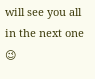will see you all in the next one 😉